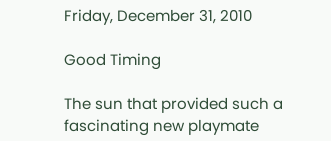Friday, December 31, 2010

Good Timing

The sun that provided such a fascinating new playmate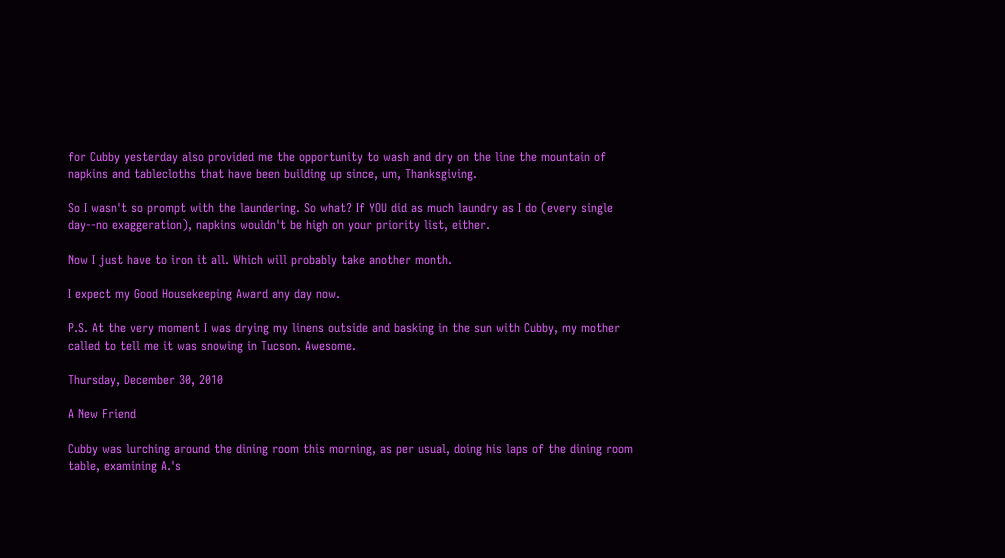for Cubby yesterday also provided me the opportunity to wash and dry on the line the mountain of napkins and tablecloths that have been building up since, um, Thanksgiving.

So I wasn't so prompt with the laundering. So what? If YOU did as much laundry as I do (every single day--no exaggeration), napkins wouldn't be high on your priority list, either.

Now I just have to iron it all. Which will probably take another month.

I expect my Good Housekeeping Award any day now.

P.S. At the very moment I was drying my linens outside and basking in the sun with Cubby, my mother called to tell me it was snowing in Tucson. Awesome.

Thursday, December 30, 2010

A New Friend

Cubby was lurching around the dining room this morning, as per usual, doing his laps of the dining room table, examining A.'s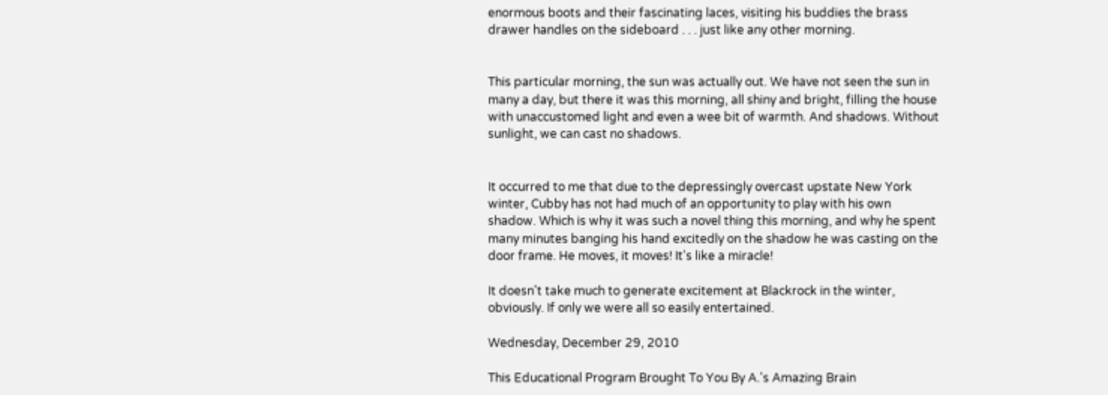enormous boots and their fascinating laces, visiting his buddies the brass drawer handles on the sideboard . . . just like any other morning.


This particular morning, the sun was actually out. We have not seen the sun in many a day, but there it was this morning, all shiny and bright, filling the house with unaccustomed light and even a wee bit of warmth. And shadows. Without sunlight, we can cast no shadows.


It occurred to me that due to the depressingly overcast upstate New York winter, Cubby has not had much of an opportunity to play with his own shadow. Which is why it was such a novel thing this morning, and why he spent many minutes banging his hand excitedly on the shadow he was casting on the door frame. He moves, it moves! It's like a miracle!

It doesn't take much to generate excitement at Blackrock in the winter, obviously. If only we were all so easily entertained.

Wednesday, December 29, 2010

This Educational Program Brought To You By A.'s Amazing Brain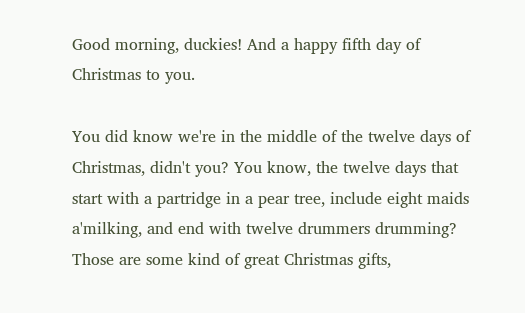Good morning, duckies! And a happy fifth day of Christmas to you.

You did know we're in the middle of the twelve days of Christmas, didn't you? You know, the twelve days that start with a partridge in a pear tree, include eight maids a'milking, and end with twelve drummers drumming? Those are some kind of great Christmas gifts,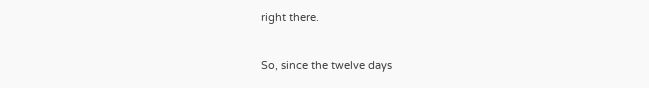right there.


So, since the twelve days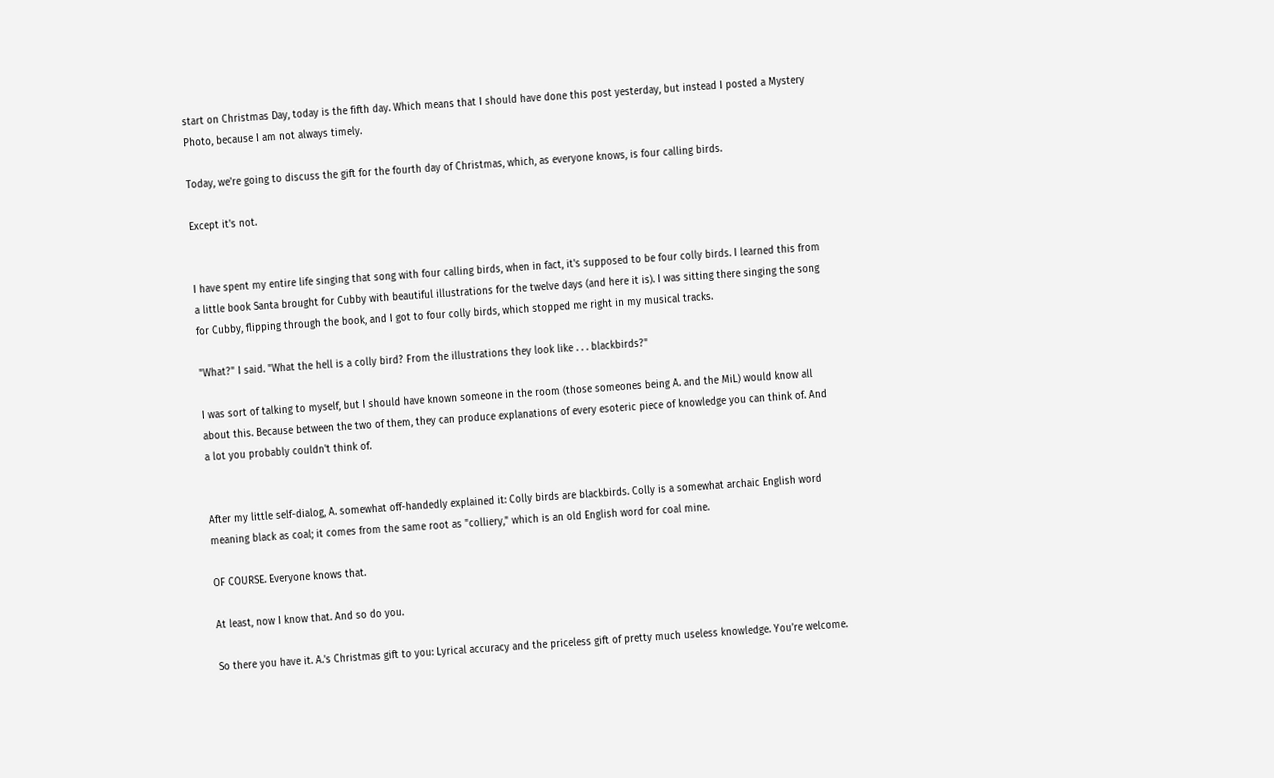start on Christmas Day, today is the fifth day. Which means that I should have done this post yesterday, but instead I posted a Mystery Photo, because I am not always timely.

Today, we're going to discuss the gift for the fourth day of Christmas, which, as everyone knows, is four calling birds.

Except it's not.


I have spent my entire life singing that song with four calling birds, when in fact, it's supposed to be four colly birds. I learned this from a little book Santa brought for Cubby with beautiful illustrations for the twelve days (and here it is). I was sitting there singing the song for Cubby, flipping through the book, and I got to four colly birds, which stopped me right in my musical tracks.

"What?" I said. "What the hell is a colly bird? From the illustrations they look like . . . blackbirds?"

I was sort of talking to myself, but I should have known someone in the room (those someones being A. and the MiL) would know all about this. Because between the two of them, they can produce explanations of every esoteric piece of knowledge you can think of. And a lot you probably couldn't think of.


After my little self-dialog, A. somewhat off-handedly explained it: Colly birds are blackbirds. Colly is a somewhat archaic English word meaning black as coal; it comes from the same root as "colliery," which is an old English word for coal mine.

OF COURSE. Everyone knows that.

At least, now I know that. And so do you.

So there you have it. A.'s Christmas gift to you: Lyrical accuracy and the priceless gift of pretty much useless knowledge. You're welcome.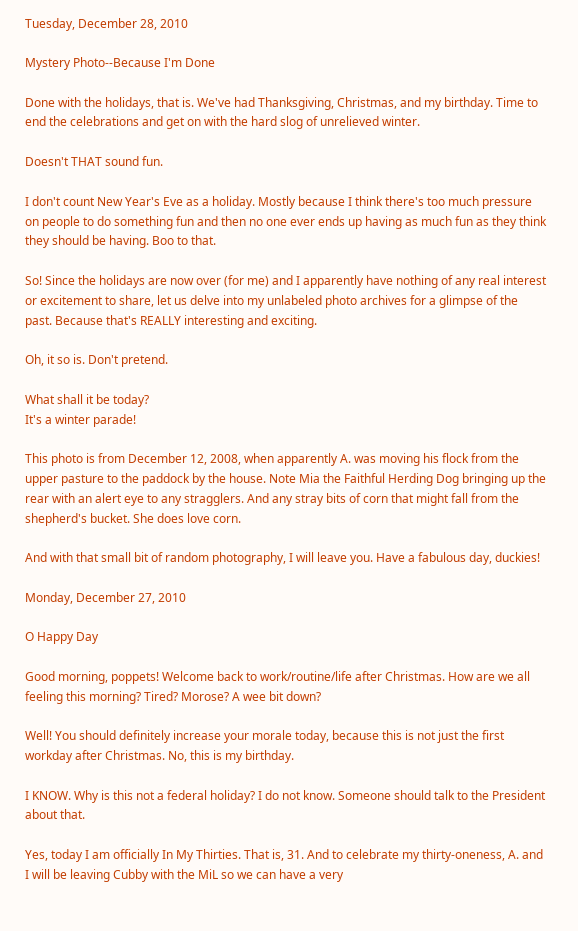Tuesday, December 28, 2010

Mystery Photo--Because I'm Done

Done with the holidays, that is. We've had Thanksgiving, Christmas, and my birthday. Time to end the celebrations and get on with the hard slog of unrelieved winter.

Doesn't THAT sound fun.

I don't count New Year's Eve as a holiday. Mostly because I think there's too much pressure on people to do something fun and then no one ever ends up having as much fun as they think they should be having. Boo to that.

So! Since the holidays are now over (for me) and I apparently have nothing of any real interest or excitement to share, let us delve into my unlabeled photo archives for a glimpse of the past. Because that's REALLY interesting and exciting.

Oh, it so is. Don't pretend.

What shall it be today?
It's a winter parade!

This photo is from December 12, 2008, when apparently A. was moving his flock from the upper pasture to the paddock by the house. Note Mia the Faithful Herding Dog bringing up the rear with an alert eye to any stragglers. And any stray bits of corn that might fall from the shepherd's bucket. She does love corn.

And with that small bit of random photography, I will leave you. Have a fabulous day, duckies!

Monday, December 27, 2010

O Happy Day

Good morning, poppets! Welcome back to work/routine/life after Christmas. How are we all feeling this morning? Tired? Morose? A wee bit down?

Well! You should definitely increase your morale today, because this is not just the first workday after Christmas. No, this is my birthday.

I KNOW. Why is this not a federal holiday? I do not know. Someone should talk to the President about that.

Yes, today I am officially In My Thirties. That is, 31. And to celebrate my thirty-oneness, A. and I will be leaving Cubby with the MiL so we can have a very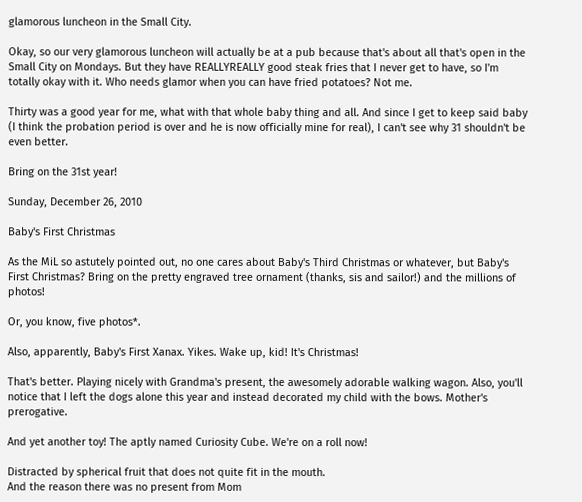glamorous luncheon in the Small City.

Okay, so our very glamorous luncheon will actually be at a pub because that's about all that's open in the Small City on Mondays. But they have REALLYREALLY good steak fries that I never get to have, so I'm totally okay with it. Who needs glamor when you can have fried potatoes? Not me.

Thirty was a good year for me, what with that whole baby thing and all. And since I get to keep said baby (I think the probation period is over and he is now officially mine for real), I can't see why 31 shouldn't be even better.

Bring on the 31st year!

Sunday, December 26, 2010

Baby's First Christmas

As the MiL so astutely pointed out, no one cares about Baby's Third Christmas or whatever, but Baby's First Christmas? Bring on the pretty engraved tree ornament (thanks, sis and sailor!) and the millions of photos!

Or, you know, five photos*.

Also, apparently, Baby's First Xanax. Yikes. Wake up, kid! It's Christmas!

That's better. Playing nicely with Grandma's present, the awesomely adorable walking wagon. Also, you'll notice that I left the dogs alone this year and instead decorated my child with the bows. Mother's prerogative.

And yet another toy! The aptly named Curiosity Cube. We're on a roll now!

Distracted by spherical fruit that does not quite fit in the mouth.
And the reason there was no present from Mom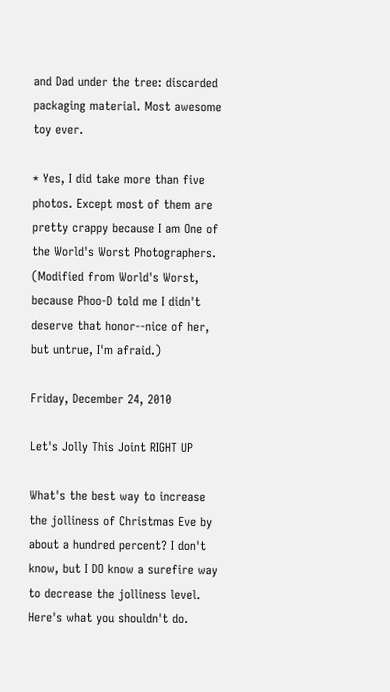and Dad under the tree: discarded packaging material. Most awesome toy ever.

* Yes, I did take more than five photos. Except most of them are pretty crappy because I am One of the World's Worst Photographers. (Modified from World's Worst, because Phoo-D told me I didn't deserve that honor--nice of her, but untrue, I'm afraid.)

Friday, December 24, 2010

Let's Jolly This Joint RIGHT UP

What's the best way to increase the jolliness of Christmas Eve by about a hundred percent? I don't know, but I DO know a surefire way to decrease the jolliness level. Here's what you shouldn't do.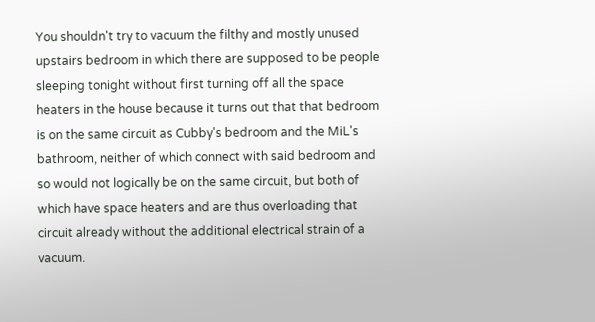You shouldn't try to vacuum the filthy and mostly unused upstairs bedroom in which there are supposed to be people sleeping tonight without first turning off all the space heaters in the house because it turns out that that bedroom is on the same circuit as Cubby's bedroom and the MiL's bathroom, neither of which connect with said bedroom and so would not logically be on the same circuit, but both of which have space heaters and are thus overloading that circuit already without the additional electrical strain of a vacuum.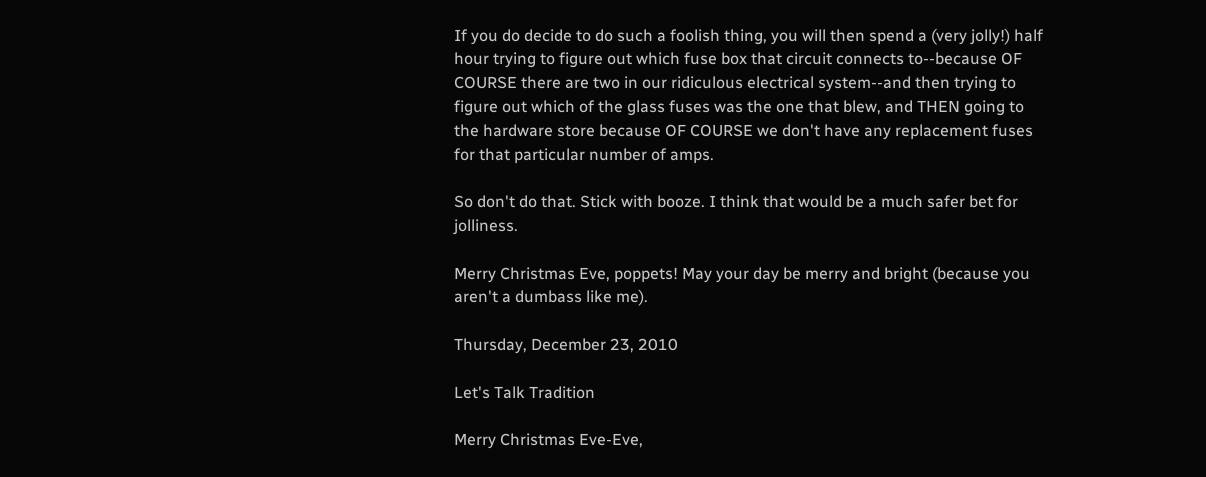If you do decide to do such a foolish thing, you will then spend a (very jolly!) half hour trying to figure out which fuse box that circuit connects to--because OF COURSE there are two in our ridiculous electrical system--and then trying to figure out which of the glass fuses was the one that blew, and THEN going to the hardware store because OF COURSE we don't have any replacement fuses for that particular number of amps.

So don't do that. Stick with booze. I think that would be a much safer bet for jolliness.

Merry Christmas Eve, poppets! May your day be merry and bright (because you aren't a dumbass like me).

Thursday, December 23, 2010

Let's Talk Tradition

Merry Christmas Eve-Eve,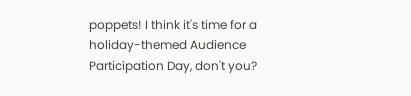poppets! I think it's time for a holiday-themed Audience Participation Day, don't you?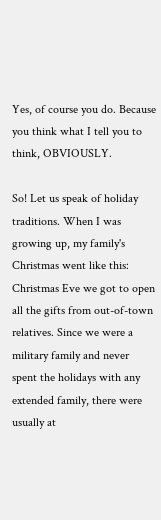Yes, of course you do. Because you think what I tell you to think, OBVIOUSLY.

So! Let us speak of holiday traditions. When I was growing up, my family's Christmas went like this: Christmas Eve we got to open all the gifts from out-of-town relatives. Since we were a military family and never spent the holidays with any extended family, there were usually at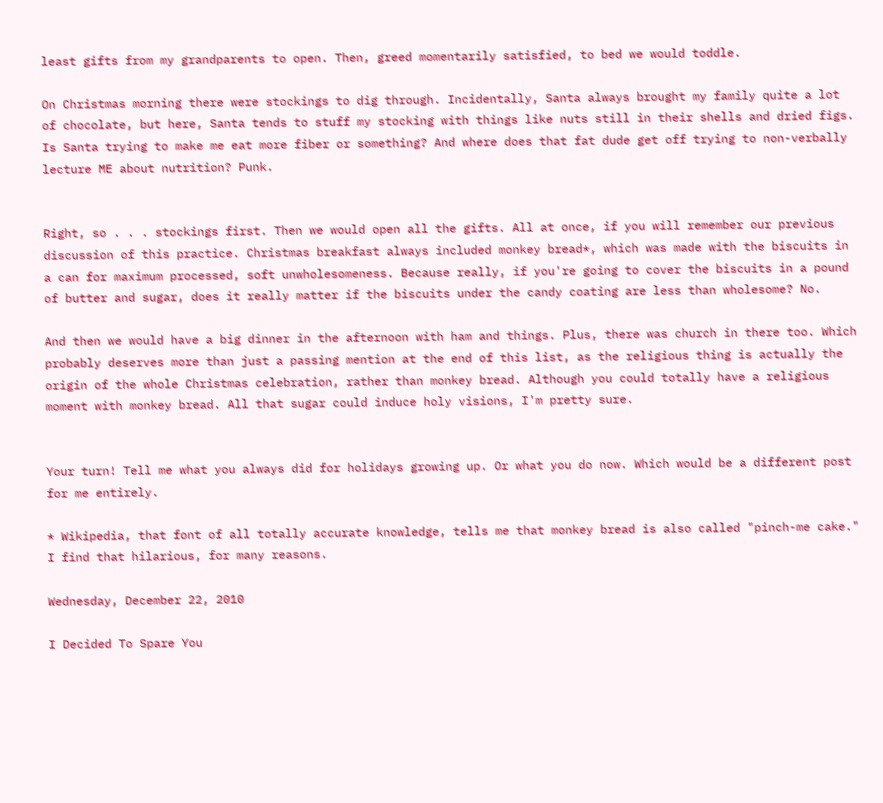least gifts from my grandparents to open. Then, greed momentarily satisfied, to bed we would toddle.

On Christmas morning there were stockings to dig through. Incidentally, Santa always brought my family quite a lot of chocolate, but here, Santa tends to stuff my stocking with things like nuts still in their shells and dried figs. Is Santa trying to make me eat more fiber or something? And where does that fat dude get off trying to non-verbally lecture ME about nutrition? Punk.


Right, so . . . stockings first. Then we would open all the gifts. All at once, if you will remember our previous discussion of this practice. Christmas breakfast always included monkey bread*, which was made with the biscuits in a can for maximum processed, soft unwholesomeness. Because really, if you're going to cover the biscuits in a pound of butter and sugar, does it really matter if the biscuits under the candy coating are less than wholesome? No.

And then we would have a big dinner in the afternoon with ham and things. Plus, there was church in there too. Which probably deserves more than just a passing mention at the end of this list, as the religious thing is actually the origin of the whole Christmas celebration, rather than monkey bread. Although you could totally have a religious moment with monkey bread. All that sugar could induce holy visions, I'm pretty sure.


Your turn! Tell me what you always did for holidays growing up. Or what you do now. Which would be a different post for me entirely.

* Wikipedia, that font of all totally accurate knowledge, tells me that monkey bread is also called "pinch-me cake." I find that hilarious, for many reasons.

Wednesday, December 22, 2010

I Decided To Spare You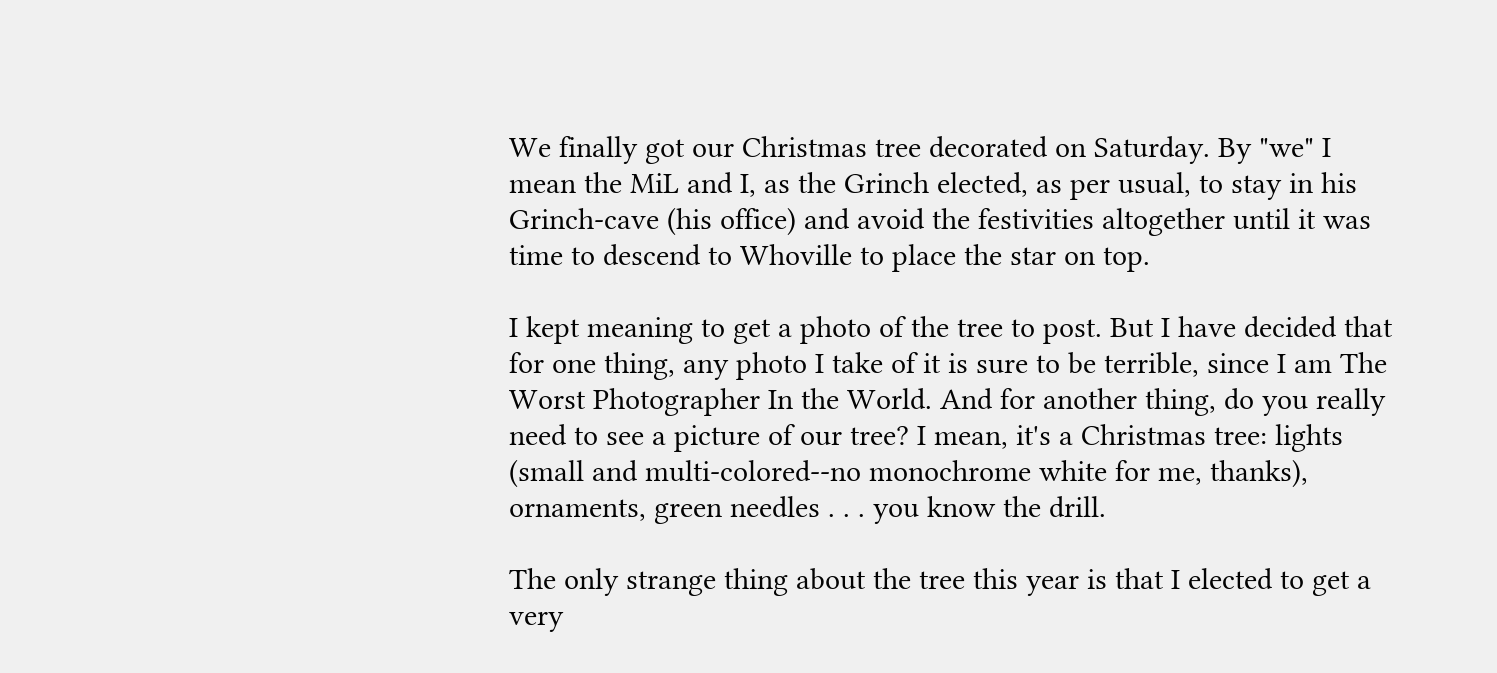We finally got our Christmas tree decorated on Saturday. By "we" I mean the MiL and I, as the Grinch elected, as per usual, to stay in his Grinch-cave (his office) and avoid the festivities altogether until it was time to descend to Whoville to place the star on top.

I kept meaning to get a photo of the tree to post. But I have decided that for one thing, any photo I take of it is sure to be terrible, since I am The Worst Photographer In the World. And for another thing, do you really need to see a picture of our tree? I mean, it's a Christmas tree: lights (small and multi-colored--no monochrome white for me, thanks), ornaments, green needles . . . you know the drill.

The only strange thing about the tree this year is that I elected to get a very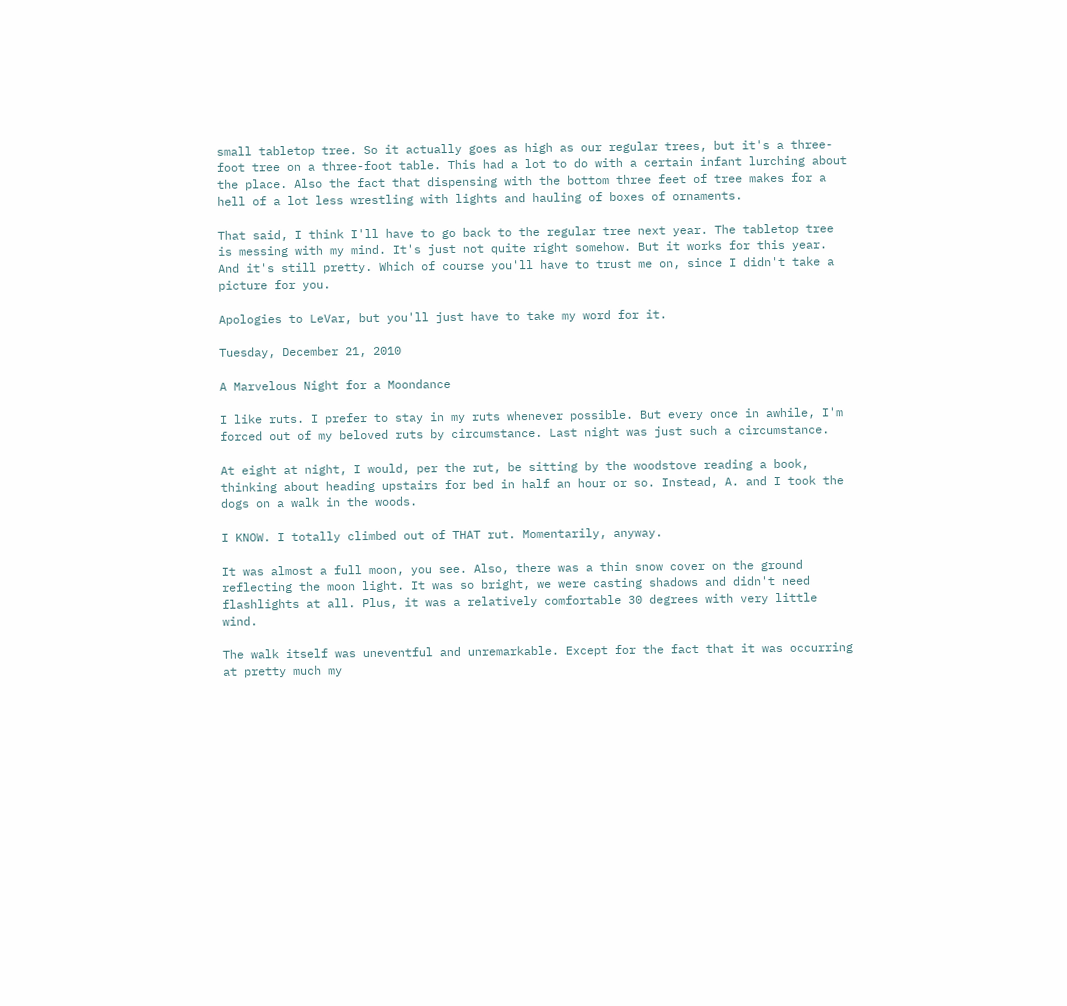small tabletop tree. So it actually goes as high as our regular trees, but it's a three-foot tree on a three-foot table. This had a lot to do with a certain infant lurching about the place. Also the fact that dispensing with the bottom three feet of tree makes for a hell of a lot less wrestling with lights and hauling of boxes of ornaments.

That said, I think I'll have to go back to the regular tree next year. The tabletop tree is messing with my mind. It's just not quite right somehow. But it works for this year. And it's still pretty. Which of course you'll have to trust me on, since I didn't take a picture for you.

Apologies to LeVar, but you'll just have to take my word for it.

Tuesday, December 21, 2010

A Marvelous Night for a Moondance

I like ruts. I prefer to stay in my ruts whenever possible. But every once in awhile, I'm forced out of my beloved ruts by circumstance. Last night was just such a circumstance.

At eight at night, I would, per the rut, be sitting by the woodstove reading a book, thinking about heading upstairs for bed in half an hour or so. Instead, A. and I took the dogs on a walk in the woods.

I KNOW. I totally climbed out of THAT rut. Momentarily, anyway.

It was almost a full moon, you see. Also, there was a thin snow cover on the ground reflecting the moon light. It was so bright, we were casting shadows and didn't need flashlights at all. Plus, it was a relatively comfortable 30 degrees with very little wind.

The walk itself was uneventful and unremarkable. Except for the fact that it was occurring at pretty much my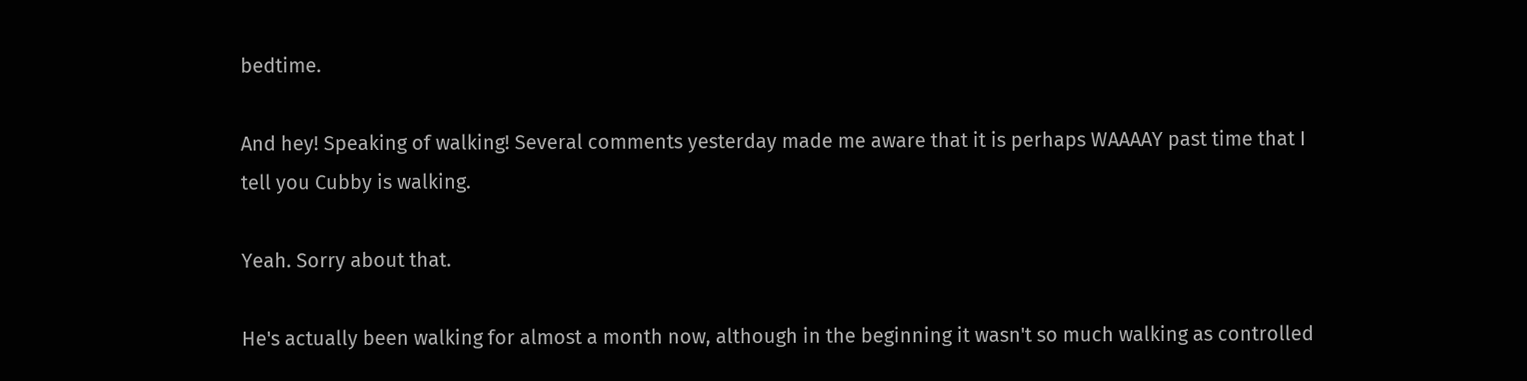bedtime.

And hey! Speaking of walking! Several comments yesterday made me aware that it is perhaps WAAAAY past time that I tell you Cubby is walking.

Yeah. Sorry about that.

He's actually been walking for almost a month now, although in the beginning it wasn't so much walking as controlled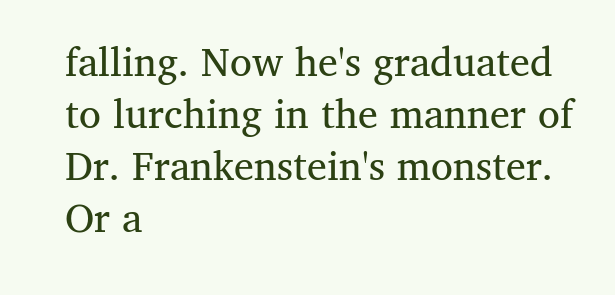falling. Now he's graduated to lurching in the manner of Dr. Frankenstein's monster. Or a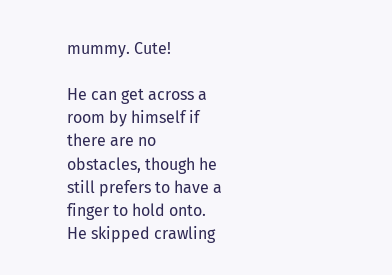mummy. Cute!

He can get across a room by himself if there are no obstacles, though he still prefers to have a finger to hold onto. He skipped crawling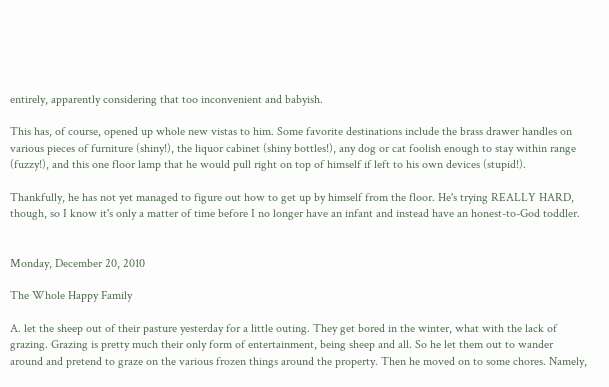entirely, apparently considering that too inconvenient and babyish.

This has, of course, opened up whole new vistas to him. Some favorite destinations include the brass drawer handles on various pieces of furniture (shiny!), the liquor cabinet (shiny bottles!), any dog or cat foolish enough to stay within range (fuzzy!), and this one floor lamp that he would pull right on top of himself if left to his own devices (stupid!).

Thankfully, he has not yet managed to figure out how to get up by himself from the floor. He's trying REALLY HARD, though, so I know it's only a matter of time before I no longer have an infant and instead have an honest-to-God toddler.


Monday, December 20, 2010

The Whole Happy Family

A. let the sheep out of their pasture yesterday for a little outing. They get bored in the winter, what with the lack of grazing. Grazing is pretty much their only form of entertainment, being sheep and all. So he let them out to wander around and pretend to graze on the various frozen things around the property. Then he moved on to some chores. Namely,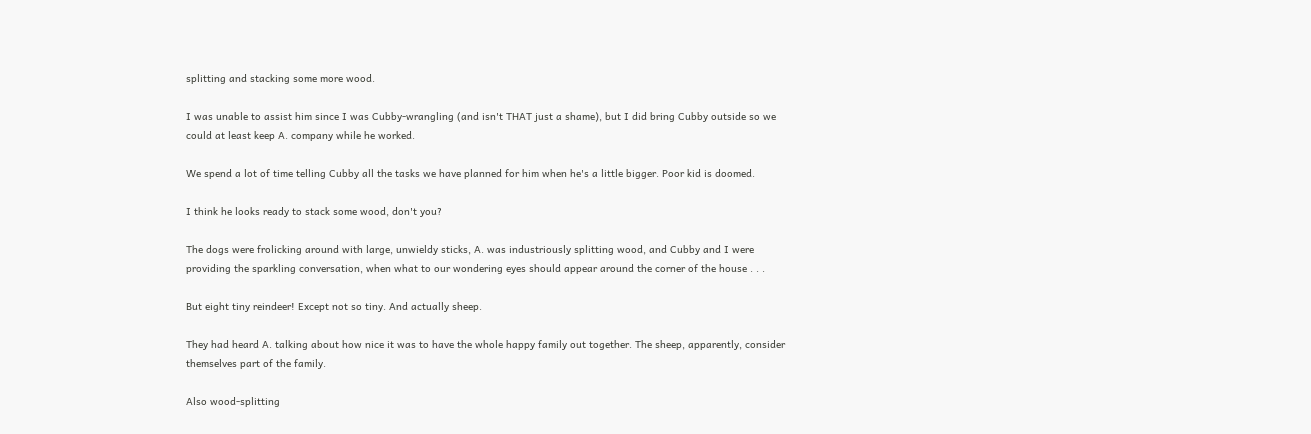splitting and stacking some more wood.

I was unable to assist him since I was Cubby-wrangling (and isn't THAT just a shame), but I did bring Cubby outside so we could at least keep A. company while he worked.

We spend a lot of time telling Cubby all the tasks we have planned for him when he's a little bigger. Poor kid is doomed.

I think he looks ready to stack some wood, don't you?

The dogs were frolicking around with large, unwieldy sticks, A. was industriously splitting wood, and Cubby and I were providing the sparkling conversation, when what to our wondering eyes should appear around the corner of the house . . .

But eight tiny reindeer! Except not so tiny. And actually sheep.

They had heard A. talking about how nice it was to have the whole happy family out together. The sheep, apparently, consider themselves part of the family.

Also wood-splitting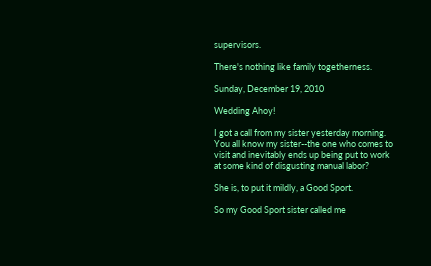supervisors.

There's nothing like family togetherness.

Sunday, December 19, 2010

Wedding Ahoy!

I got a call from my sister yesterday morning. You all know my sister--the one who comes to visit and inevitably ends up being put to work at some kind of disgusting manual labor?

She is, to put it mildly, a Good Sport.

So my Good Sport sister called me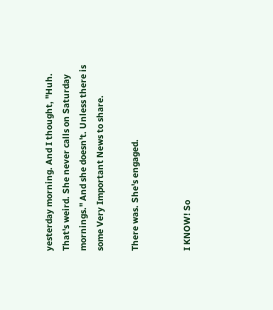yesterday morning. And I thought, "Huh. That's weird. She never calls on Saturday mornings." And she doesn't. Unless there is some Very Important News to share.

There was. She's engaged.


I KNOW! So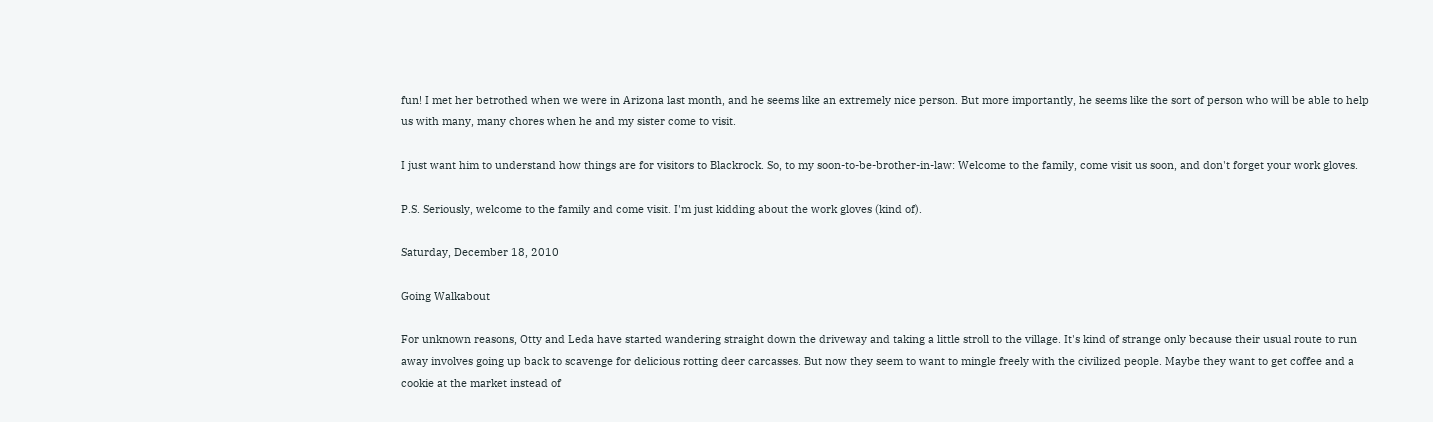fun! I met her betrothed when we were in Arizona last month, and he seems like an extremely nice person. But more importantly, he seems like the sort of person who will be able to help us with many, many chores when he and my sister come to visit.

I just want him to understand how things are for visitors to Blackrock. So, to my soon-to-be-brother-in-law: Welcome to the family, come visit us soon, and don't forget your work gloves.

P.S. Seriously, welcome to the family and come visit. I'm just kidding about the work gloves (kind of).

Saturday, December 18, 2010

Going Walkabout

For unknown reasons, Otty and Leda have started wandering straight down the driveway and taking a little stroll to the village. It's kind of strange only because their usual route to run away involves going up back to scavenge for delicious rotting deer carcasses. But now they seem to want to mingle freely with the civilized people. Maybe they want to get coffee and a cookie at the market instead of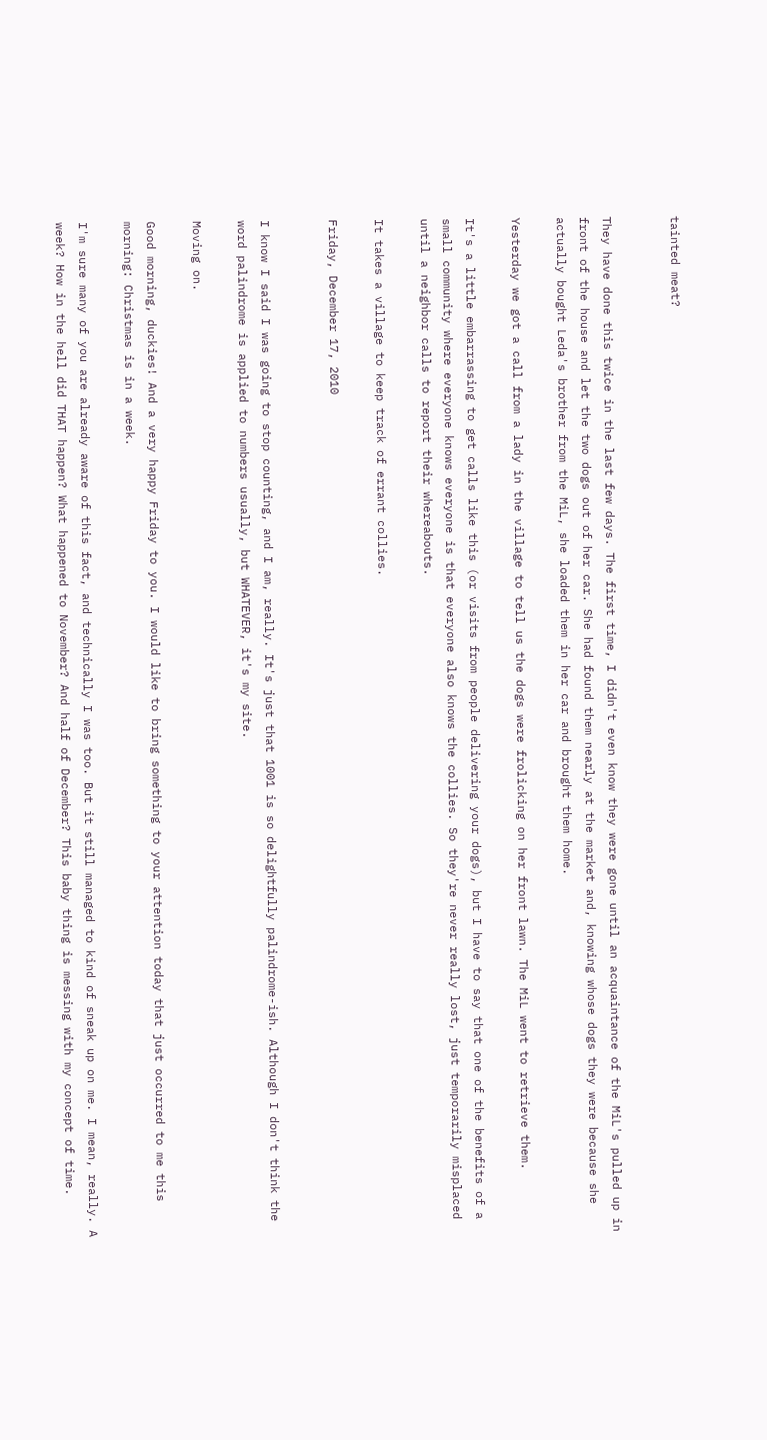tainted meat?


They have done this twice in the last few days. The first time, I didn't even know they were gone until an acquaintance of the MiL's pulled up in front of the house and let the two dogs out of her car. She had found them nearly at the market and, knowing whose dogs they were because she actually bought Leda's brother from the MiL, she loaded them in her car and brought them home.

Yesterday we got a call from a lady in the village to tell us the dogs were frolicking on her front lawn. The MiL went to retrieve them.

It's a little embarrassing to get calls like this (or visits from people delivering your dogs), but I have to say that one of the benefits of a small community where everyone knows everyone is that everyone also knows the collies. So they're never really lost, just temporarily misplaced until a neighbor calls to report their whereabouts.

It takes a village to keep track of errant collies.

Friday, December 17, 2010


I know I said I was going to stop counting, and I am, really. It's just that 1001 is so delightfully palindrome-ish. Although I don't think the word palindrome is applied to numbers usually, but WHATEVER, it's my site.

Moving on.

Good morning, duckies! And a very happy Friday to you. I would like to bring something to your attention today that just occurred to me this morning: Christmas is in a week.

I'm sure many of you are already aware of this fact, and technically I was too. But it still managed to kind of sneak up on me. I mean, really. A week? How in the hell did THAT happen? What happened to November? And half of December? This baby thing is messing with my concept of time.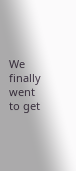We finally went to get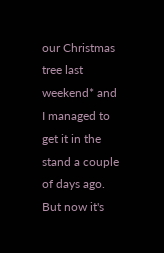our Christmas tree last weekend* and I managed to get it in the stand a couple of days ago. But now it's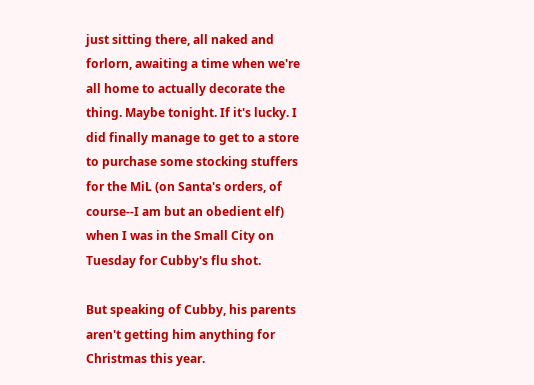just sitting there, all naked and forlorn, awaiting a time when we're all home to actually decorate the thing. Maybe tonight. If it's lucky. I did finally manage to get to a store to purchase some stocking stuffers for the MiL (on Santa's orders, of course--I am but an obedient elf) when I was in the Small City on Tuesday for Cubby's flu shot.

But speaking of Cubby, his parents aren't getting him anything for Christmas this year.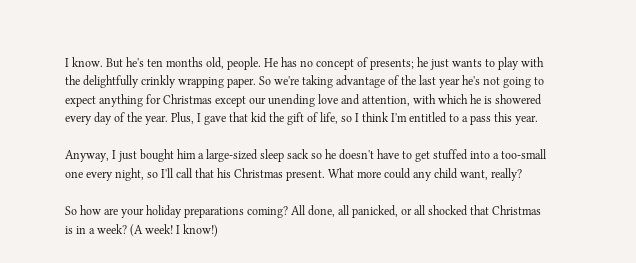I know. But he's ten months old, people. He has no concept of presents; he just wants to play with the delightfully crinkly wrapping paper. So we're taking advantage of the last year he's not going to expect anything for Christmas except our unending love and attention, with which he is showered every day of the year. Plus, I gave that kid the gift of life, so I think I'm entitled to a pass this year.

Anyway, I just bought him a large-sized sleep sack so he doesn't have to get stuffed into a too-small one every night, so I'll call that his Christmas present. What more could any child want, really?

So how are your holiday preparations coming? All done, all panicked, or all shocked that Christmas is in a week? (A week! I know!)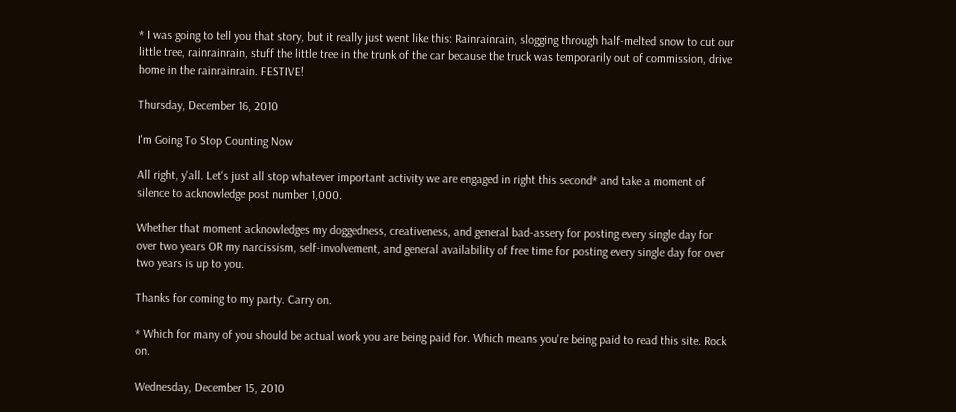* I was going to tell you that story, but it really just went like this: Rainrainrain, slogging through half-melted snow to cut our little tree, rainrainrain, stuff the little tree in the trunk of the car because the truck was temporarily out of commission, drive home in the rainrainrain. FESTIVE!

Thursday, December 16, 2010

I'm Going To Stop Counting Now

All right, y'all. Let's just all stop whatever important activity we are engaged in right this second* and take a moment of silence to acknowledge post number 1,000.

Whether that moment acknowledges my doggedness, creativeness, and general bad-assery for posting every single day for over two years OR my narcissism, self-involvement, and general availability of free time for posting every single day for over two years is up to you.

Thanks for coming to my party. Carry on.

* Which for many of you should be actual work you are being paid for. Which means you're being paid to read this site. Rock on.

Wednesday, December 15, 2010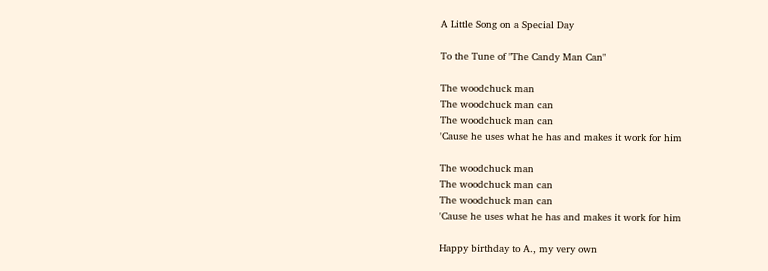A Little Song on a Special Day

To the Tune of "The Candy Man Can"

The woodchuck man
The woodchuck man can
The woodchuck man can
'Cause he uses what he has and makes it work for him

The woodchuck man
The woodchuck man can
The woodchuck man can
'Cause he uses what he has and makes it work for him

Happy birthday to A., my very own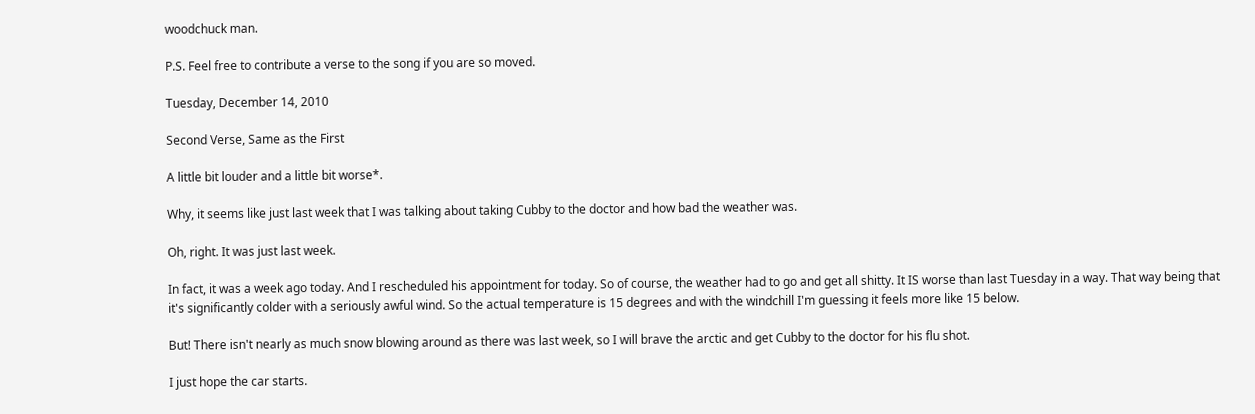woodchuck man.

P.S. Feel free to contribute a verse to the song if you are so moved.

Tuesday, December 14, 2010

Second Verse, Same as the First

A little bit louder and a little bit worse*.

Why, it seems like just last week that I was talking about taking Cubby to the doctor and how bad the weather was.

Oh, right. It was just last week.

In fact, it was a week ago today. And I rescheduled his appointment for today. So of course, the weather had to go and get all shitty. It IS worse than last Tuesday in a way. That way being that it's significantly colder with a seriously awful wind. So the actual temperature is 15 degrees and with the windchill I'm guessing it feels more like 15 below.

But! There isn't nearly as much snow blowing around as there was last week, so I will brave the arctic and get Cubby to the doctor for his flu shot.

I just hope the car starts.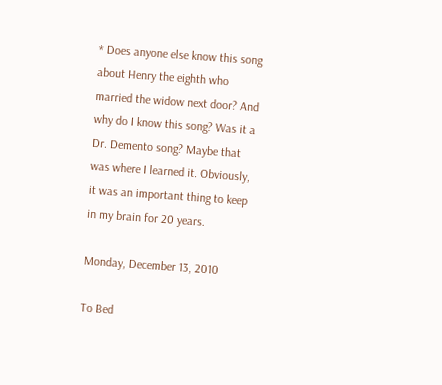* Does anyone else know this song about Henry the eighth who married the widow next door? And why do I know this song? Was it a Dr. Demento song? Maybe that was where I learned it. Obviously, it was an important thing to keep in my brain for 20 years.

Monday, December 13, 2010

To Bed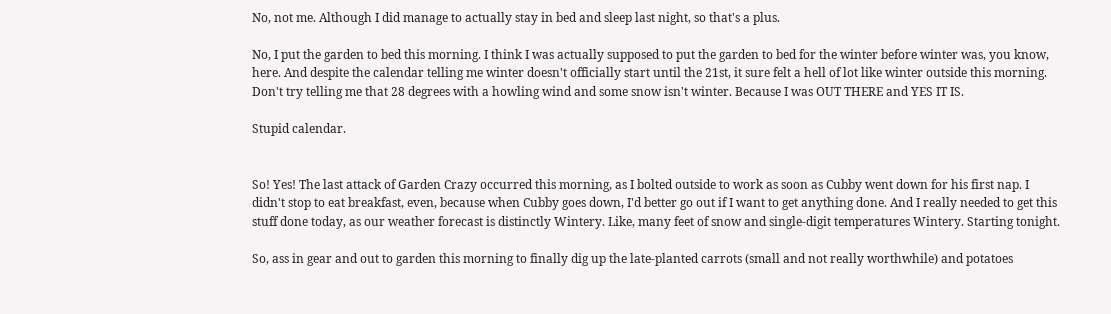No, not me. Although I did manage to actually stay in bed and sleep last night, so that's a plus.

No, I put the garden to bed this morning. I think I was actually supposed to put the garden to bed for the winter before winter was, you know, here. And despite the calendar telling me winter doesn't officially start until the 21st, it sure felt a hell of lot like winter outside this morning. Don't try telling me that 28 degrees with a howling wind and some snow isn't winter. Because I was OUT THERE and YES IT IS.

Stupid calendar.


So! Yes! The last attack of Garden Crazy occurred this morning, as I bolted outside to work as soon as Cubby went down for his first nap. I didn't stop to eat breakfast, even, because when Cubby goes down, I'd better go out if I want to get anything done. And I really needed to get this stuff done today, as our weather forecast is distinctly Wintery. Like, many feet of snow and single-digit temperatures Wintery. Starting tonight.

So, ass in gear and out to garden this morning to finally dig up the late-planted carrots (small and not really worthwhile) and potatoes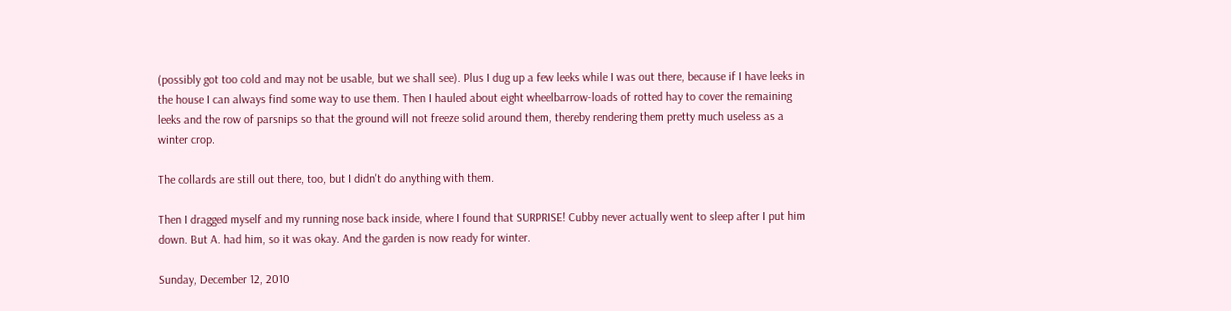(possibly got too cold and may not be usable, but we shall see). Plus I dug up a few leeks while I was out there, because if I have leeks in the house I can always find some way to use them. Then I hauled about eight wheelbarrow-loads of rotted hay to cover the remaining leeks and the row of parsnips so that the ground will not freeze solid around them, thereby rendering them pretty much useless as a winter crop.

The collards are still out there, too, but I didn't do anything with them.

Then I dragged myself and my running nose back inside, where I found that SURPRISE! Cubby never actually went to sleep after I put him down. But A. had him, so it was okay. And the garden is now ready for winter.

Sunday, December 12, 2010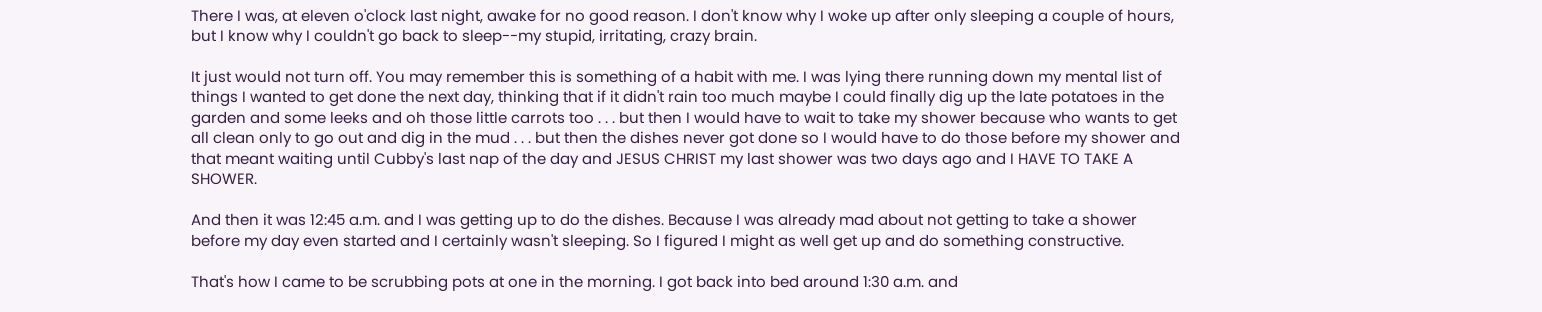There I was, at eleven o'clock last night, awake for no good reason. I don't know why I woke up after only sleeping a couple of hours, but I know why I couldn't go back to sleep--my stupid, irritating, crazy brain.

It just would not turn off. You may remember this is something of a habit with me. I was lying there running down my mental list of things I wanted to get done the next day, thinking that if it didn't rain too much maybe I could finally dig up the late potatoes in the garden and some leeks and oh those little carrots too . . . but then I would have to wait to take my shower because who wants to get all clean only to go out and dig in the mud . . . but then the dishes never got done so I would have to do those before my shower and that meant waiting until Cubby's last nap of the day and JESUS CHRIST my last shower was two days ago and I HAVE TO TAKE A SHOWER.

And then it was 12:45 a.m. and I was getting up to do the dishes. Because I was already mad about not getting to take a shower before my day even started and I certainly wasn't sleeping. So I figured I might as well get up and do something constructive.

That's how I came to be scrubbing pots at one in the morning. I got back into bed around 1:30 a.m. and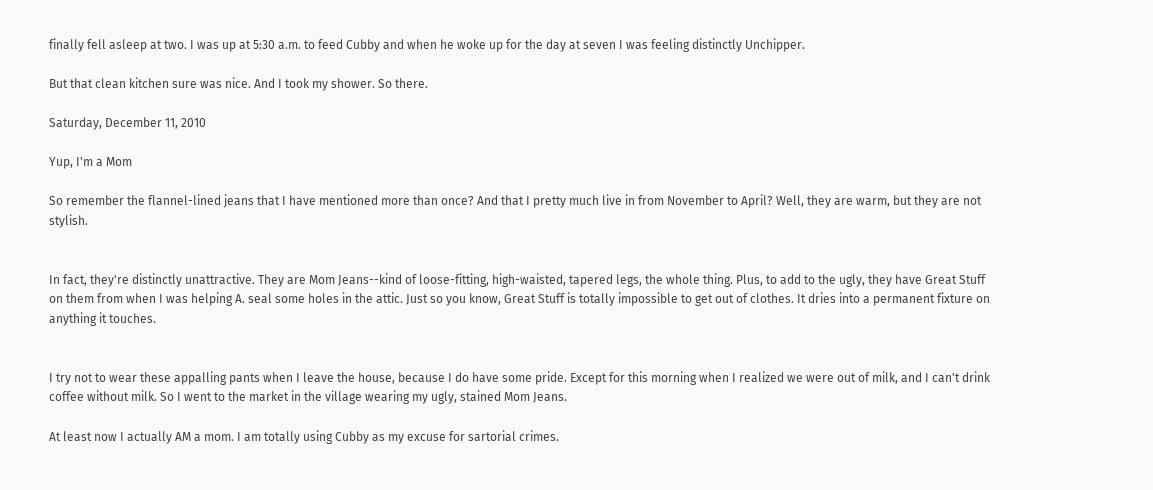finally fell asleep at two. I was up at 5:30 a.m. to feed Cubby and when he woke up for the day at seven I was feeling distinctly Unchipper.

But that clean kitchen sure was nice. And I took my shower. So there.

Saturday, December 11, 2010

Yup, I'm a Mom

So remember the flannel-lined jeans that I have mentioned more than once? And that I pretty much live in from November to April? Well, they are warm, but they are not stylish.


In fact, they're distinctly unattractive. They are Mom Jeans--kind of loose-fitting, high-waisted, tapered legs, the whole thing. Plus, to add to the ugly, they have Great Stuff on them from when I was helping A. seal some holes in the attic. Just so you know, Great Stuff is totally impossible to get out of clothes. It dries into a permanent fixture on anything it touches.


I try not to wear these appalling pants when I leave the house, because I do have some pride. Except for this morning when I realized we were out of milk, and I can't drink coffee without milk. So I went to the market in the village wearing my ugly, stained Mom Jeans.

At least now I actually AM a mom. I am totally using Cubby as my excuse for sartorial crimes.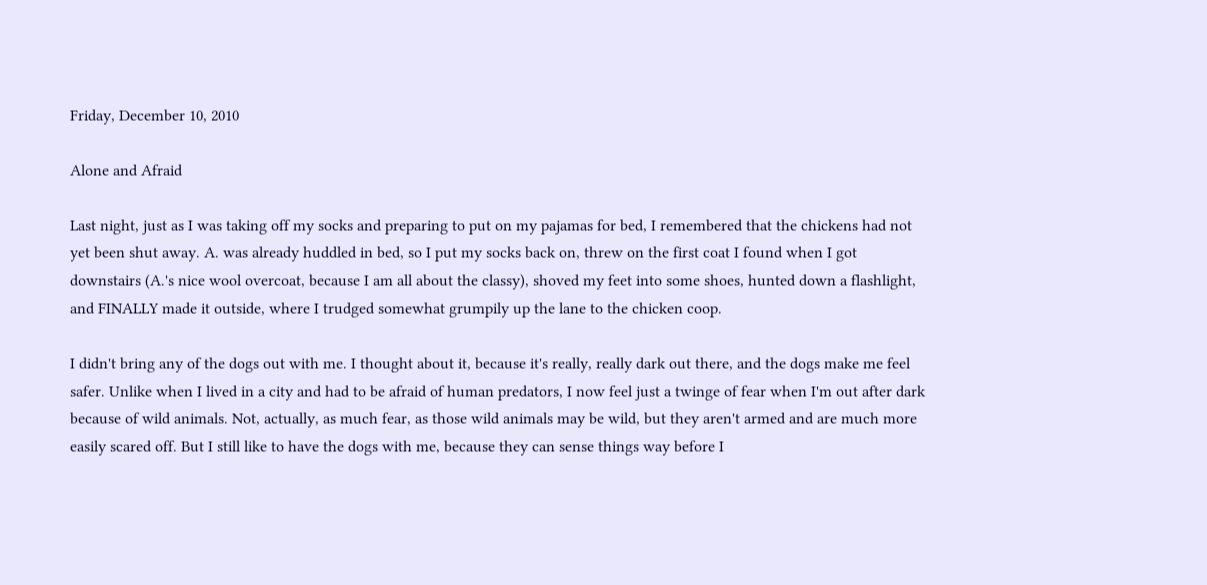Friday, December 10, 2010

Alone and Afraid

Last night, just as I was taking off my socks and preparing to put on my pajamas for bed, I remembered that the chickens had not yet been shut away. A. was already huddled in bed, so I put my socks back on, threw on the first coat I found when I got downstairs (A.'s nice wool overcoat, because I am all about the classy), shoved my feet into some shoes, hunted down a flashlight, and FINALLY made it outside, where I trudged somewhat grumpily up the lane to the chicken coop.

I didn't bring any of the dogs out with me. I thought about it, because it's really, really dark out there, and the dogs make me feel safer. Unlike when I lived in a city and had to be afraid of human predators, I now feel just a twinge of fear when I'm out after dark because of wild animals. Not, actually, as much fear, as those wild animals may be wild, but they aren't armed and are much more easily scared off. But I still like to have the dogs with me, because they can sense things way before I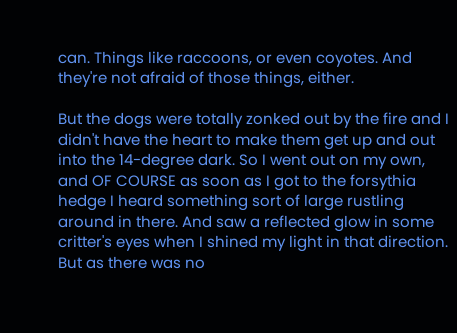can. Things like raccoons, or even coyotes. And they're not afraid of those things, either.

But the dogs were totally zonked out by the fire and I didn't have the heart to make them get up and out into the 14-degree dark. So I went out on my own, and OF COURSE as soon as I got to the forsythia hedge I heard something sort of large rustling around in there. And saw a reflected glow in some critter's eyes when I shined my light in that direction. But as there was no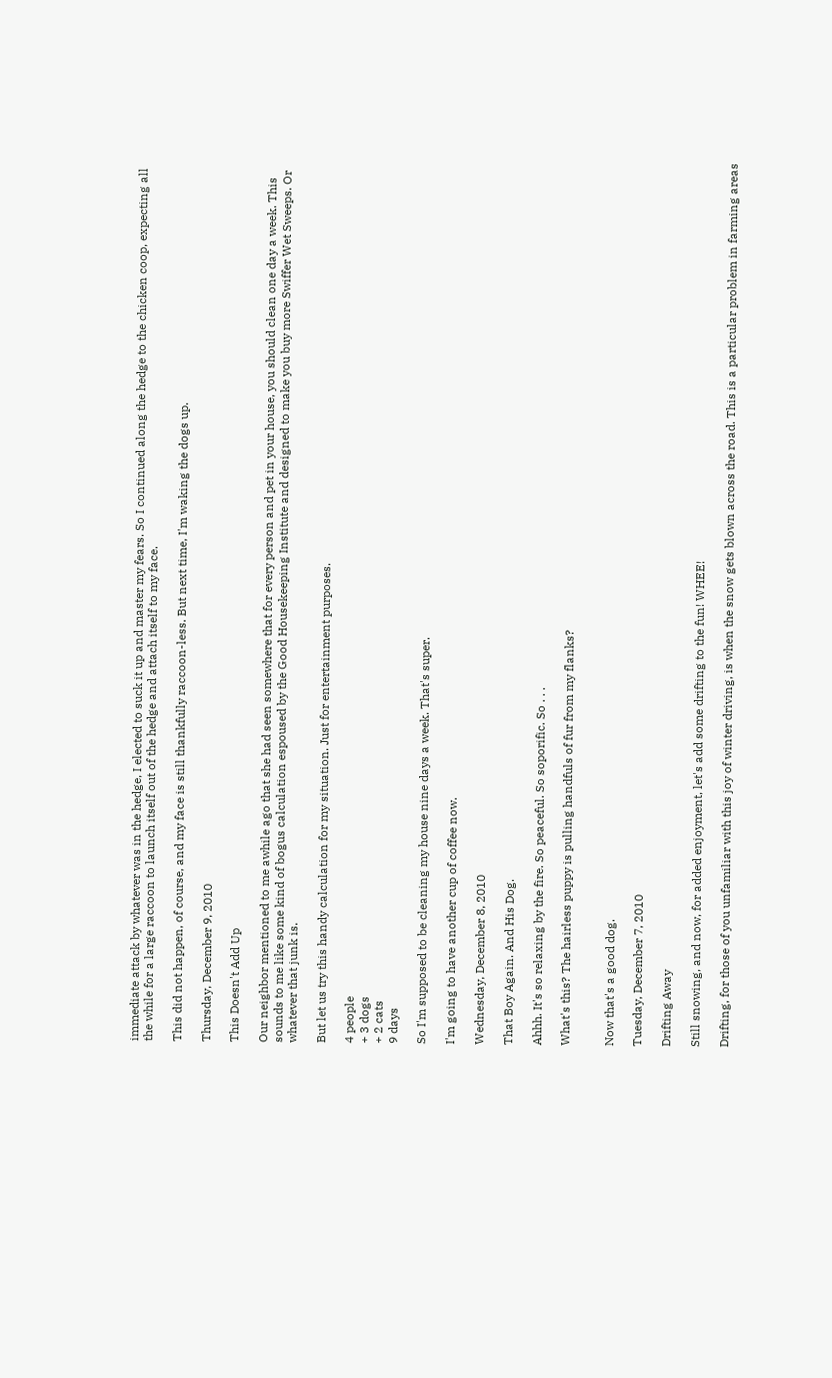immediate attack by whatever was in the hedge, I elected to suck it up and master my fears. So I continued along the hedge to the chicken coop, expecting all the while for a large raccoon to launch itself out of the hedge and attach itself to my face.

This did not happen, of course, and my face is still thankfully raccoon-less. But next time, I'm waking the dogs up.

Thursday, December 9, 2010

This Doesn't Add Up

Our neighbor mentioned to me awhile ago that she had seen somewhere that for every person and pet in your house, you should clean one day a week. This sounds to me like some kind of bogus calculation espoused by the Good Housekeeping Institute and designed to make you buy more Swiffer Wet Sweeps. Or whatever that junk is.

But let us try this handy calculation for my situation. Just for entertainment purposes.

4 people
+ 3 dogs
+ 2 cats
9 days

So I'm supposed to be cleaning my house nine days a week. That's super.

I'm going to have another cup of coffee now.

Wednesday, December 8, 2010

That Boy Again. And His Dog.

Ahhh. It's so relaxing by the fire. So peaceful. So soporific. So . . .

What's this? The hairless puppy is pulling handfuls of fur from my flanks?


Now that's a good dog.

Tuesday, December 7, 2010

Drifting Away

Still snowing, and now, for added enjoyment, let's add some drifting to the fun! WHEE!

Drifting, for those of you unfamiliar with this joy of winter driving, is when the snow gets blown across the road. This is a particular problem in farming areas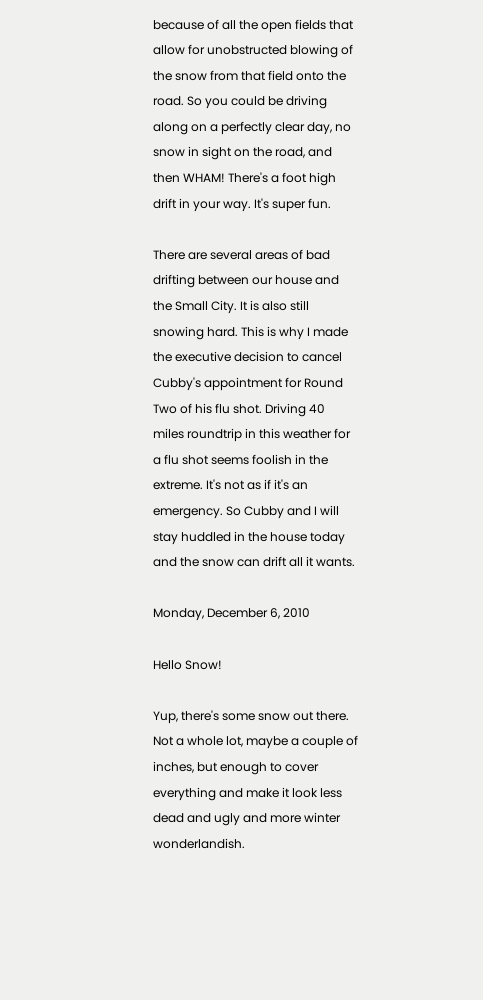because of all the open fields that allow for unobstructed blowing of the snow from that field onto the road. So you could be driving along on a perfectly clear day, no snow in sight on the road, and then WHAM! There's a foot high drift in your way. It's super fun.

There are several areas of bad drifting between our house and the Small City. It is also still snowing hard. This is why I made the executive decision to cancel Cubby's appointment for Round Two of his flu shot. Driving 40 miles roundtrip in this weather for a flu shot seems foolish in the extreme. It's not as if it's an emergency. So Cubby and I will stay huddled in the house today and the snow can drift all it wants.

Monday, December 6, 2010

Hello Snow!

Yup, there's some snow out there. Not a whole lot, maybe a couple of inches, but enough to cover everything and make it look less dead and ugly and more winter wonderlandish.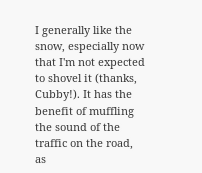I generally like the snow, especially now that I'm not expected to shovel it (thanks, Cubby!). It has the benefit of muffling the sound of the traffic on the road, as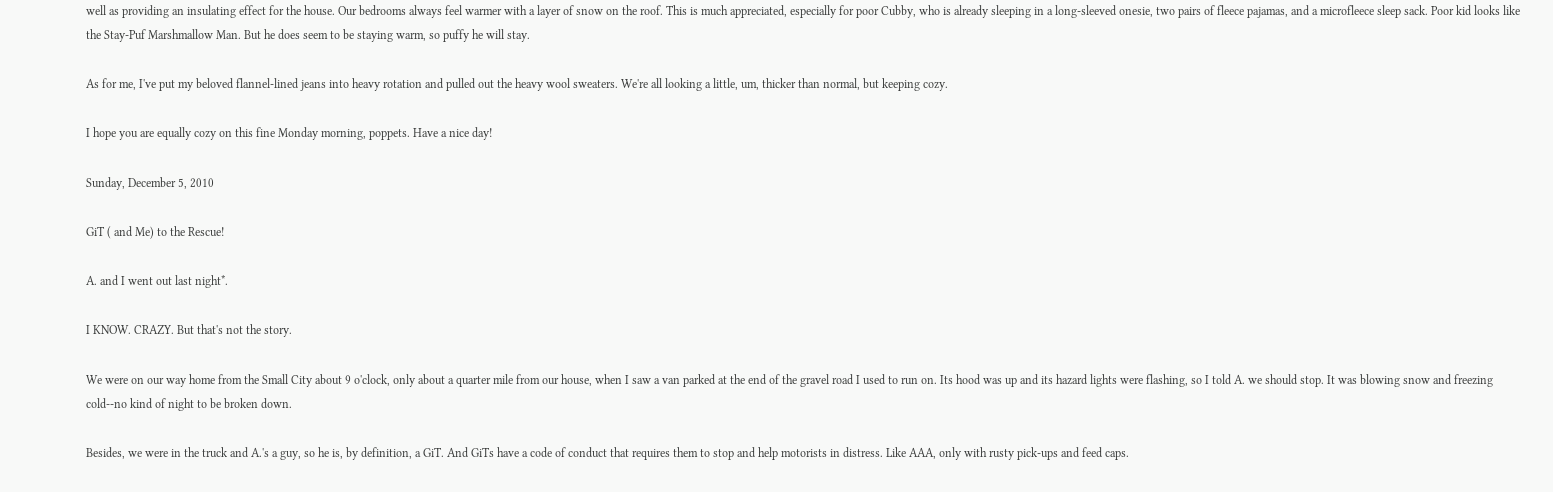well as providing an insulating effect for the house. Our bedrooms always feel warmer with a layer of snow on the roof. This is much appreciated, especially for poor Cubby, who is already sleeping in a long-sleeved onesie, two pairs of fleece pajamas, and a microfleece sleep sack. Poor kid looks like the Stay-Puf Marshmallow Man. But he does seem to be staying warm, so puffy he will stay.

As for me, I've put my beloved flannel-lined jeans into heavy rotation and pulled out the heavy wool sweaters. We're all looking a little, um, thicker than normal, but keeping cozy.

I hope you are equally cozy on this fine Monday morning, poppets. Have a nice day!

Sunday, December 5, 2010

GiT ( and Me) to the Rescue!

A. and I went out last night*.

I KNOW. CRAZY. But that's not the story.

We were on our way home from the Small City about 9 o'clock, only about a quarter mile from our house, when I saw a van parked at the end of the gravel road I used to run on. Its hood was up and its hazard lights were flashing, so I told A. we should stop. It was blowing snow and freezing cold--no kind of night to be broken down.

Besides, we were in the truck and A.'s a guy, so he is, by definition, a GiT. And GiTs have a code of conduct that requires them to stop and help motorists in distress. Like AAA, only with rusty pick-ups and feed caps.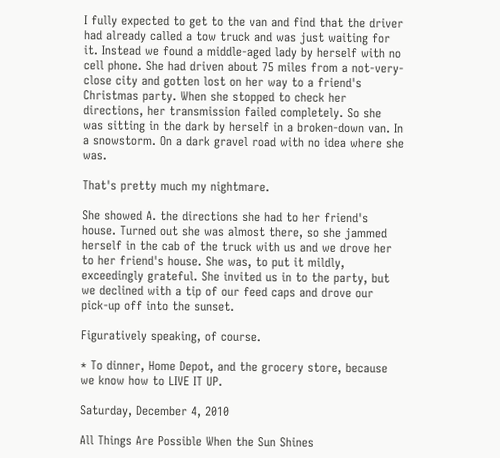I fully expected to get to the van and find that the driver had already called a tow truck and was just waiting for it. Instead we found a middle-aged lady by herself with no cell phone. She had driven about 75 miles from a not-very-close city and gotten lost on her way to a friend's Christmas party. When she stopped to check her directions, her transmission failed completely. So she was sitting in the dark by herself in a broken-down van. In a snowstorm. On a dark gravel road with no idea where she was.

That's pretty much my nightmare.

She showed A. the directions she had to her friend's house. Turned out she was almost there, so she jammed herself in the cab of the truck with us and we drove her to her friend's house. She was, to put it mildly, exceedingly grateful. She invited us in to the party, but we declined with a tip of our feed caps and drove our pick-up off into the sunset.

Figuratively speaking, of course.

* To dinner, Home Depot, and the grocery store, because we know how to LIVE IT UP.

Saturday, December 4, 2010

All Things Are Possible When the Sun Shines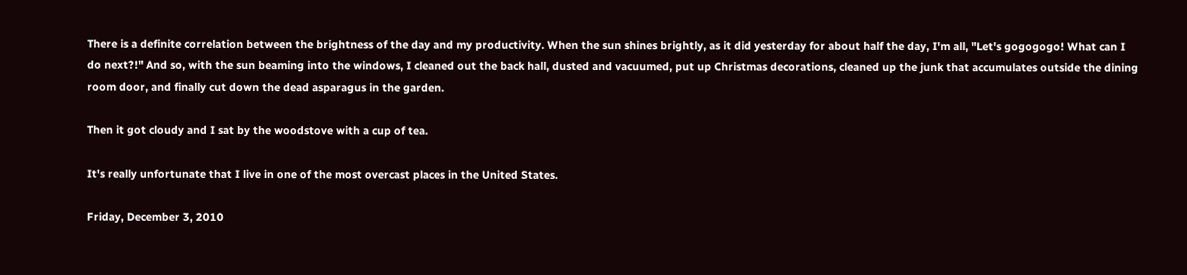There is a definite correlation between the brightness of the day and my productivity. When the sun shines brightly, as it did yesterday for about half the day, I'm all, "Let's gogogogo! What can I do next?!" And so, with the sun beaming into the windows, I cleaned out the back hall, dusted and vacuumed, put up Christmas decorations, cleaned up the junk that accumulates outside the dining room door, and finally cut down the dead asparagus in the garden.

Then it got cloudy and I sat by the woodstove with a cup of tea.

It's really unfortunate that I live in one of the most overcast places in the United States.

Friday, December 3, 2010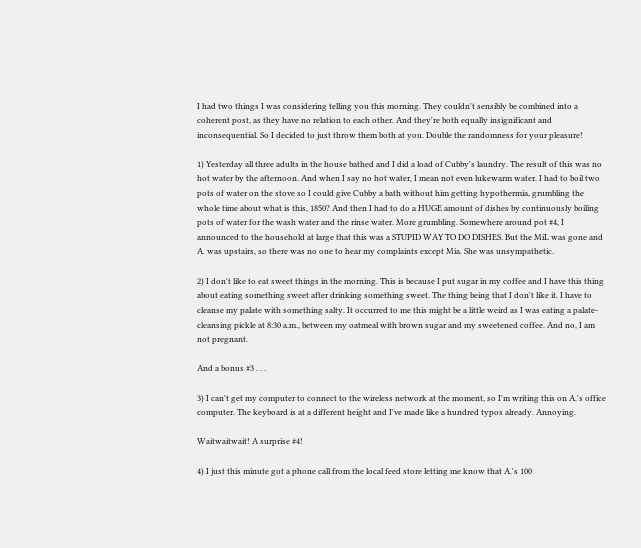I had two things I was considering telling you this morning. They couldn't sensibly be combined into a coherent post, as they have no relation to each other. And they're both equally insignificant and inconsequential. So I decided to just throw them both at you. Double the randomness for your pleasure!

1) Yesterday all three adults in the house bathed and I did a load of Cubby's laundry. The result of this was no hot water by the afternoon. And when I say no hot water, I mean not even lukewarm water. I had to boil two pots of water on the stove so I could give Cubby a bath without him getting hypothermia, grumbling the whole time about what is this, 1850? And then I had to do a HUGE amount of dishes by continuously boiling pots of water for the wash water and the rinse water. More grumbling. Somewhere around pot #4, I announced to the household at large that this was a STUPID WAY TO DO DISHES. But the MiL was gone and A. was upstairs, so there was no one to hear my complaints except Mia. She was unsympathetic.

2) I don't like to eat sweet things in the morning. This is because I put sugar in my coffee and I have this thing about eating something sweet after drinking something sweet. The thing being that I don't like it. I have to cleanse my palate with something salty. It occurred to me this might be a little weird as I was eating a palate-cleansing pickle at 8:30 a.m., between my oatmeal with brown sugar and my sweetened coffee. And no, I am not pregnant.

And a bonus #3 . . .

3) I can't get my computer to connect to the wireless network at the moment, so I'm writing this on A.'s office computer. The keyboard is at a different height and I've made like a hundred typos already. Annoying.

Waitwaitwait! A surprise #4!

4) I just this minute got a phone call from the local feed store letting me know that A.'s 100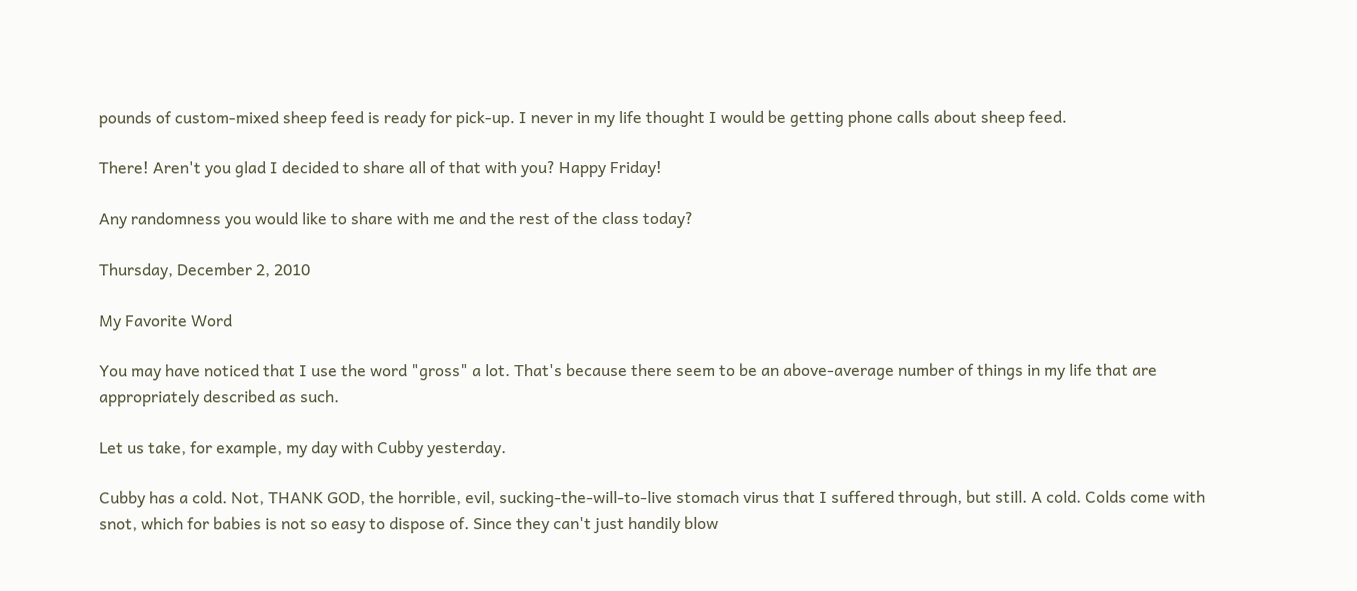pounds of custom-mixed sheep feed is ready for pick-up. I never in my life thought I would be getting phone calls about sheep feed.

There! Aren't you glad I decided to share all of that with you? Happy Friday!

Any randomness you would like to share with me and the rest of the class today?

Thursday, December 2, 2010

My Favorite Word

You may have noticed that I use the word "gross" a lot. That's because there seem to be an above-average number of things in my life that are appropriately described as such.

Let us take, for example, my day with Cubby yesterday.

Cubby has a cold. Not, THANK GOD, the horrible, evil, sucking-the-will-to-live stomach virus that I suffered through, but still. A cold. Colds come with snot, which for babies is not so easy to dispose of. Since they can't just handily blow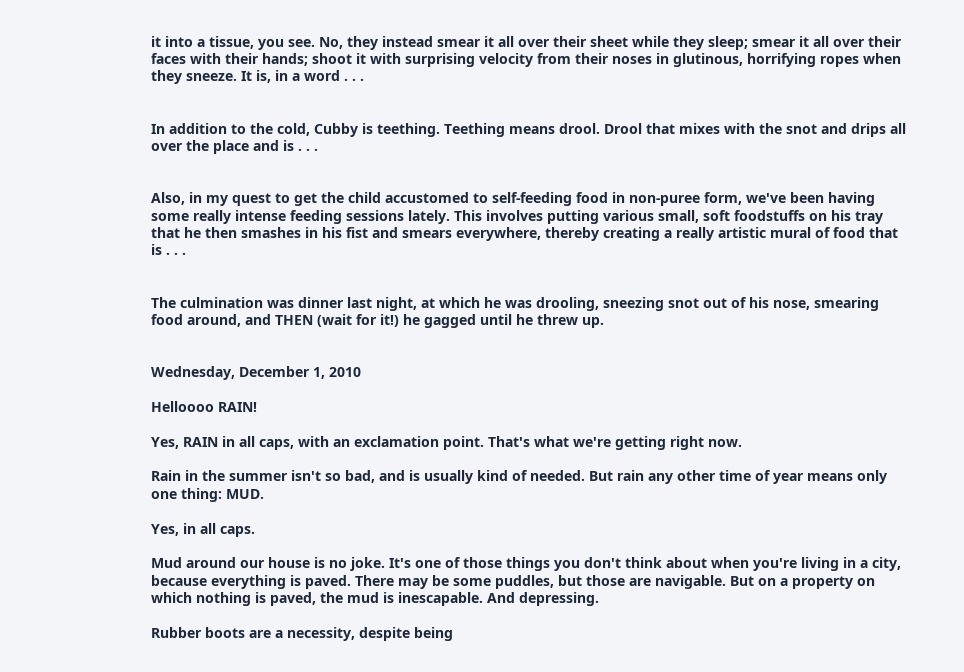it into a tissue, you see. No, they instead smear it all over their sheet while they sleep; smear it all over their faces with their hands; shoot it with surprising velocity from their noses in glutinous, horrifying ropes when they sneeze. It is, in a word . . .


In addition to the cold, Cubby is teething. Teething means drool. Drool that mixes with the snot and drips all over the place and is . . .


Also, in my quest to get the child accustomed to self-feeding food in non-puree form, we've been having some really intense feeding sessions lately. This involves putting various small, soft foodstuffs on his tray that he then smashes in his fist and smears everywhere, thereby creating a really artistic mural of food that is . . .


The culmination was dinner last night, at which he was drooling, sneezing snot out of his nose, smearing food around, and THEN (wait for it!) he gagged until he threw up.


Wednesday, December 1, 2010

Helloooo RAIN!

Yes, RAIN in all caps, with an exclamation point. That's what we're getting right now.

Rain in the summer isn't so bad, and is usually kind of needed. But rain any other time of year means only one thing: MUD.

Yes, in all caps.

Mud around our house is no joke. It's one of those things you don't think about when you're living in a city, because everything is paved. There may be some puddles, but those are navigable. But on a property on which nothing is paved, the mud is inescapable. And depressing.

Rubber boots are a necessity, despite being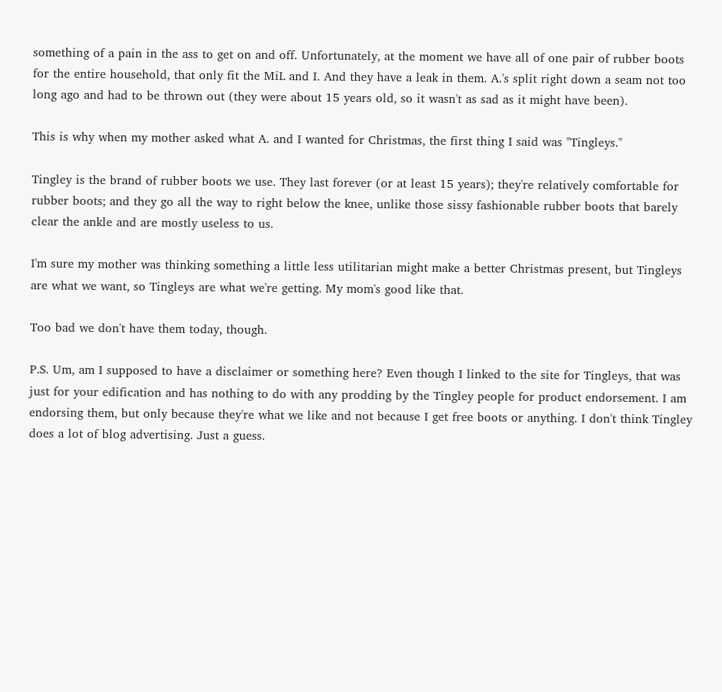something of a pain in the ass to get on and off. Unfortunately, at the moment we have all of one pair of rubber boots for the entire household, that only fit the MiL and I. And they have a leak in them. A.'s split right down a seam not too long ago and had to be thrown out (they were about 15 years old, so it wasn't as sad as it might have been).

This is why when my mother asked what A. and I wanted for Christmas, the first thing I said was "Tingleys."

Tingley is the brand of rubber boots we use. They last forever (or at least 15 years); they're relatively comfortable for rubber boots; and they go all the way to right below the knee, unlike those sissy fashionable rubber boots that barely clear the ankle and are mostly useless to us.

I'm sure my mother was thinking something a little less utilitarian might make a better Christmas present, but Tingleys are what we want, so Tingleys are what we're getting. My mom's good like that.

Too bad we don't have them today, though.

P.S. Um, am I supposed to have a disclaimer or something here? Even though I linked to the site for Tingleys, that was just for your edification and has nothing to do with any prodding by the Tingley people for product endorsement. I am endorsing them, but only because they're what we like and not because I get free boots or anything. I don't think Tingley does a lot of blog advertising. Just a guess.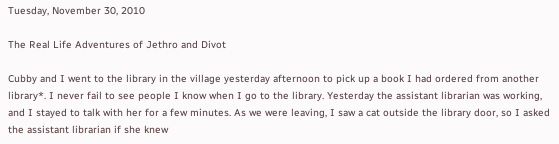Tuesday, November 30, 2010

The Real Life Adventures of Jethro and Divot

Cubby and I went to the library in the village yesterday afternoon to pick up a book I had ordered from another library*. I never fail to see people I know when I go to the library. Yesterday the assistant librarian was working, and I stayed to talk with her for a few minutes. As we were leaving, I saw a cat outside the library door, so I asked the assistant librarian if she knew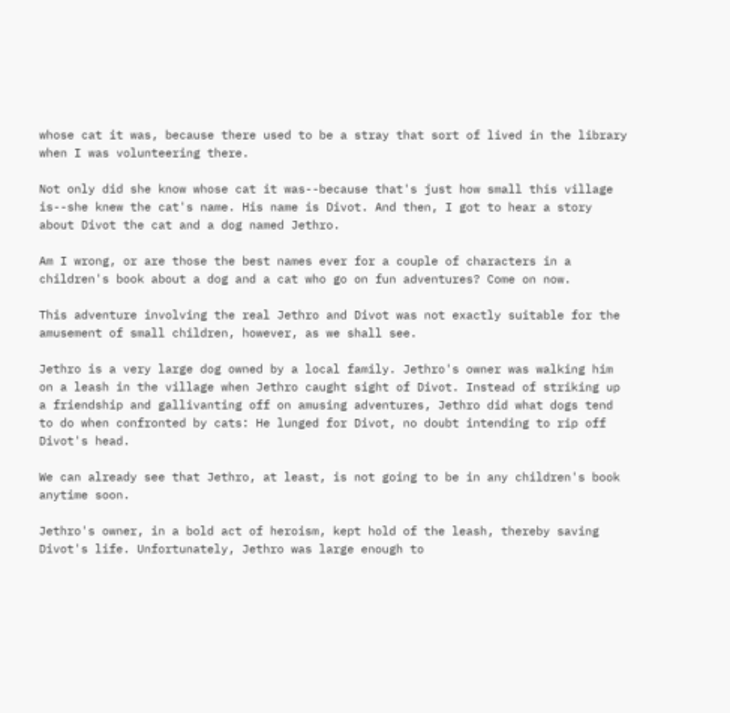whose cat it was, because there used to be a stray that sort of lived in the library when I was volunteering there.

Not only did she know whose cat it was--because that's just how small this village is--she knew the cat's name. His name is Divot. And then, I got to hear a story about Divot the cat and a dog named Jethro.

Am I wrong, or are those the best names ever for a couple of characters in a children's book about a dog and a cat who go on fun adventures? Come on now.

This adventure involving the real Jethro and Divot was not exactly suitable for the amusement of small children, however, as we shall see.

Jethro is a very large dog owned by a local family. Jethro's owner was walking him on a leash in the village when Jethro caught sight of Divot. Instead of striking up a friendship and gallivanting off on amusing adventures, Jethro did what dogs tend to do when confronted by cats: He lunged for Divot, no doubt intending to rip off Divot's head.

We can already see that Jethro, at least, is not going to be in any children's book anytime soon.

Jethro's owner, in a bold act of heroism, kept hold of the leash, thereby saving Divot's life. Unfortunately, Jethro was large enough to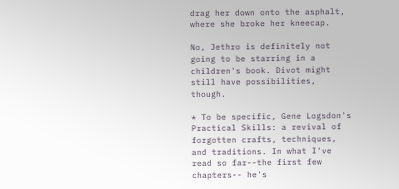drag her down onto the asphalt, where she broke her kneecap.

No, Jethro is definitely not going to be starring in a children's book. Divot might still have possibilities, though.

* To be specific, Gene Logsdon's Practical Skills: a revival of forgotten crafts, techniques, and traditions. In what I've read so far--the first few chapters-- he's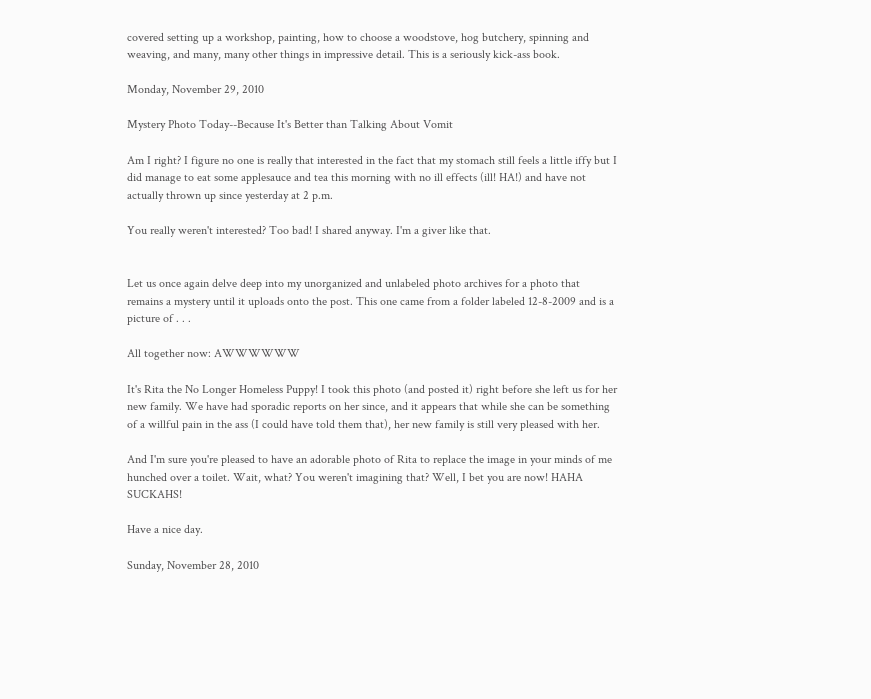covered setting up a workshop, painting, how to choose a woodstove, hog butchery, spinning and weaving, and many, many other things in impressive detail. This is a seriously kick-ass book.

Monday, November 29, 2010

Mystery Photo Today--Because It's Better than Talking About Vomit

Am I right? I figure no one is really that interested in the fact that my stomach still feels a little iffy but I did manage to eat some applesauce and tea this morning with no ill effects (ill! HA!) and have not actually thrown up since yesterday at 2 p.m.

You really weren't interested? Too bad! I shared anyway. I'm a giver like that.


Let us once again delve deep into my unorganized and unlabeled photo archives for a photo that remains a mystery until it uploads onto the post. This one came from a folder labeled 12-8-2009 and is a picture of . . .

All together now: AWWWWWW

It's Rita the No Longer Homeless Puppy! I took this photo (and posted it) right before she left us for her new family. We have had sporadic reports on her since, and it appears that while she can be something of a willful pain in the ass (I could have told them that), her new family is still very pleased with her.

And I'm sure you're pleased to have an adorable photo of Rita to replace the image in your minds of me hunched over a toilet. Wait, what? You weren't imagining that? Well, I bet you are now! HAHA SUCKAHS!

Have a nice day.

Sunday, November 28, 2010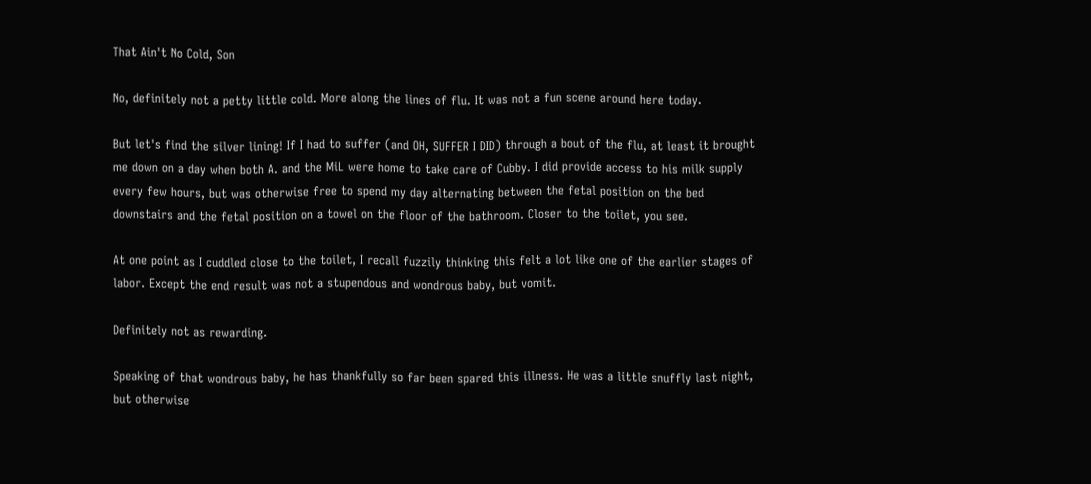That Ain't No Cold, Son

No, definitely not a petty little cold. More along the lines of flu. It was not a fun scene around here today.

But let's find the silver lining! If I had to suffer (and OH, SUFFER I DID) through a bout of the flu, at least it brought me down on a day when both A. and the MiL were home to take care of Cubby. I did provide access to his milk supply every few hours, but was otherwise free to spend my day alternating between the fetal position on the bed downstairs and the fetal position on a towel on the floor of the bathroom. Closer to the toilet, you see.

At one point as I cuddled close to the toilet, I recall fuzzily thinking this felt a lot like one of the earlier stages of labor. Except the end result was not a stupendous and wondrous baby, but vomit.

Definitely not as rewarding.

Speaking of that wondrous baby, he has thankfully so far been spared this illness. He was a little snuffly last night, but otherwise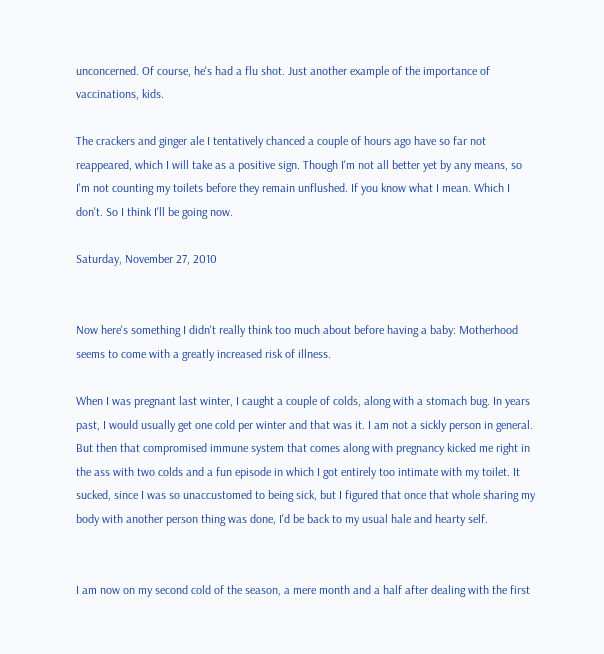unconcerned. Of course, he's had a flu shot. Just another example of the importance of vaccinations, kids.

The crackers and ginger ale I tentatively chanced a couple of hours ago have so far not reappeared, which I will take as a positive sign. Though I'm not all better yet by any means, so I'm not counting my toilets before they remain unflushed. If you know what I mean. Which I don't. So I think I'll be going now.

Saturday, November 27, 2010


Now here's something I didn't really think too much about before having a baby: Motherhood seems to come with a greatly increased risk of illness.

When I was pregnant last winter, I caught a couple of colds, along with a stomach bug. In years past, I would usually get one cold per winter and that was it. I am not a sickly person in general. But then that compromised immune system that comes along with pregnancy kicked me right in the ass with two colds and a fun episode in which I got entirely too intimate with my toilet. It sucked, since I was so unaccustomed to being sick, but I figured that once that whole sharing my body with another person thing was done, I'd be back to my usual hale and hearty self.


I am now on my second cold of the season, a mere month and a half after dealing with the first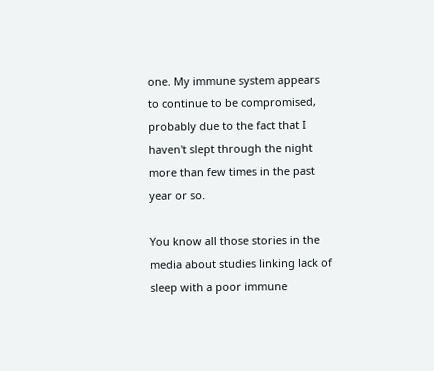one. My immune system appears to continue to be compromised, probably due to the fact that I haven't slept through the night more than few times in the past year or so.

You know all those stories in the media about studies linking lack of sleep with a poor immune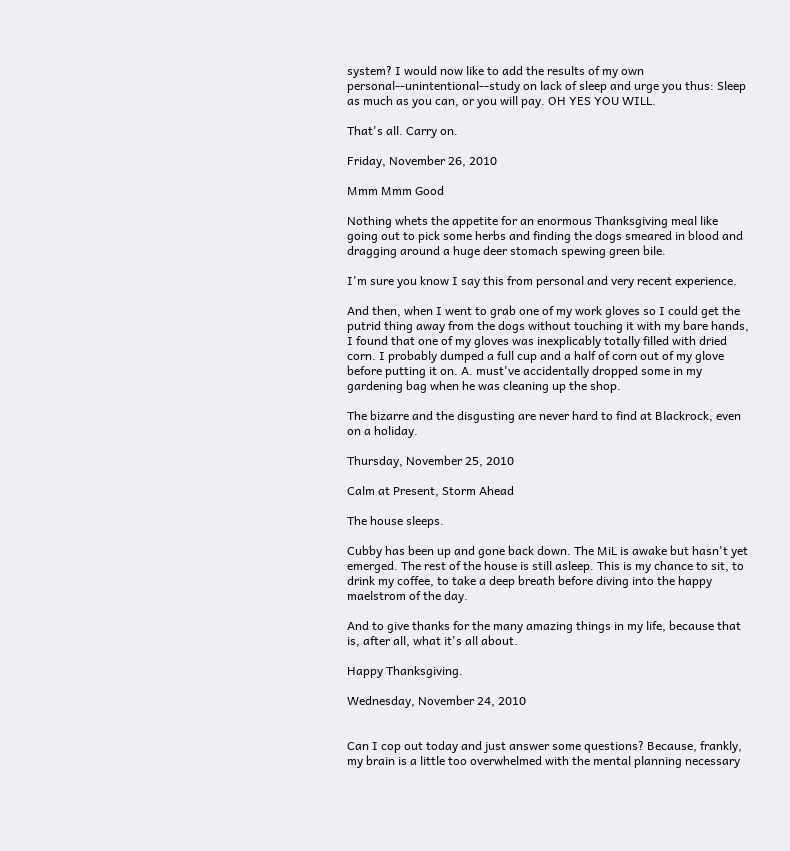system? I would now like to add the results of my own personal--unintentional--study on lack of sleep and urge you thus: Sleep as much as you can, or you will pay. OH YES YOU WILL.

That's all. Carry on.

Friday, November 26, 2010

Mmm Mmm Good

Nothing whets the appetite for an enormous Thanksgiving meal like going out to pick some herbs and finding the dogs smeared in blood and dragging around a huge deer stomach spewing green bile.

I'm sure you know I say this from personal and very recent experience.

And then, when I went to grab one of my work gloves so I could get the putrid thing away from the dogs without touching it with my bare hands, I found that one of my gloves was inexplicably totally filled with dried corn. I probably dumped a full cup and a half of corn out of my glove before putting it on. A. must've accidentally dropped some in my gardening bag when he was cleaning up the shop.

The bizarre and the disgusting are never hard to find at Blackrock, even on a holiday.

Thursday, November 25, 2010

Calm at Present, Storm Ahead

The house sleeps.

Cubby has been up and gone back down. The MiL is awake but hasn't yet emerged. The rest of the house is still asleep. This is my chance to sit, to drink my coffee, to take a deep breath before diving into the happy maelstrom of the day.

And to give thanks for the many amazing things in my life, because that is, after all, what it's all about.

Happy Thanksgiving.

Wednesday, November 24, 2010


Can I cop out today and just answer some questions? Because, frankly, my brain is a little too overwhelmed with the mental planning necessary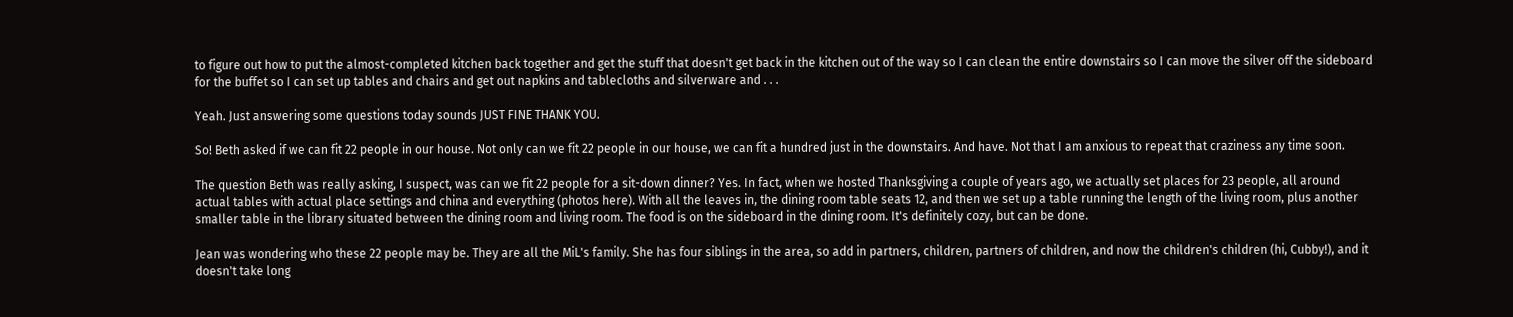to figure out how to put the almost-completed kitchen back together and get the stuff that doesn't get back in the kitchen out of the way so I can clean the entire downstairs so I can move the silver off the sideboard for the buffet so I can set up tables and chairs and get out napkins and tablecloths and silverware and . . .

Yeah. Just answering some questions today sounds JUST FINE THANK YOU.

So! Beth asked if we can fit 22 people in our house. Not only can we fit 22 people in our house, we can fit a hundred just in the downstairs. And have. Not that I am anxious to repeat that craziness any time soon.

The question Beth was really asking, I suspect, was can we fit 22 people for a sit-down dinner? Yes. In fact, when we hosted Thanksgiving a couple of years ago, we actually set places for 23 people, all around actual tables with actual place settings and china and everything (photos here). With all the leaves in, the dining room table seats 12, and then we set up a table running the length of the living room, plus another smaller table in the library situated between the dining room and living room. The food is on the sideboard in the dining room. It's definitely cozy, but can be done.

Jean was wondering who these 22 people may be. They are all the MiL's family. She has four siblings in the area, so add in partners, children, partners of children, and now the children's children (hi, Cubby!), and it doesn't take long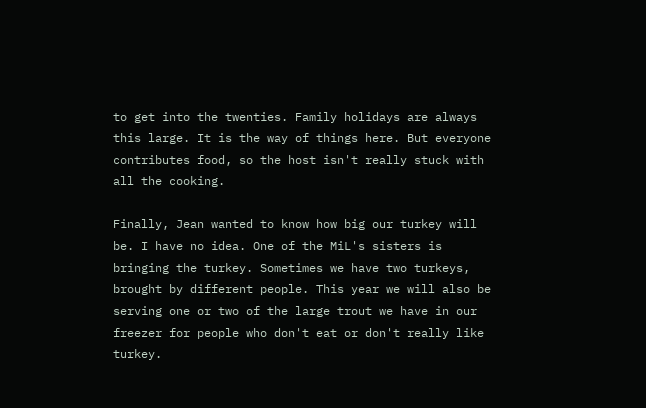to get into the twenties. Family holidays are always this large. It is the way of things here. But everyone contributes food, so the host isn't really stuck with all the cooking.

Finally, Jean wanted to know how big our turkey will be. I have no idea. One of the MiL's sisters is bringing the turkey. Sometimes we have two turkeys, brought by different people. This year we will also be serving one or two of the large trout we have in our freezer for people who don't eat or don't really like turkey.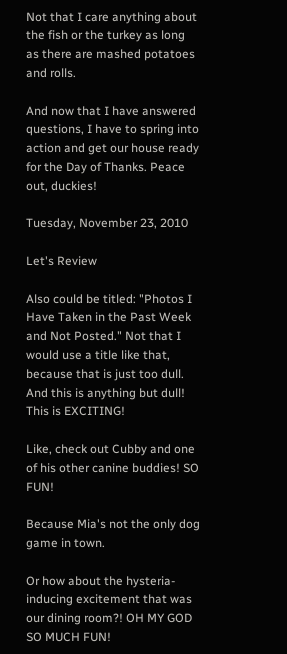Not that I care anything about the fish or the turkey as long as there are mashed potatoes and rolls.

And now that I have answered questions, I have to spring into action and get our house ready for the Day of Thanks. Peace out, duckies!

Tuesday, November 23, 2010

Let's Review

Also could be titled: "Photos I Have Taken in the Past Week and Not Posted." Not that I would use a title like that, because that is just too dull. And this is anything but dull! This is EXCITING!

Like, check out Cubby and one of his other canine buddies! SO FUN!

Because Mia's not the only dog game in town.

Or how about the hysteria-inducing excitement that was our dining room?! OH MY GOD SO MUCH FUN!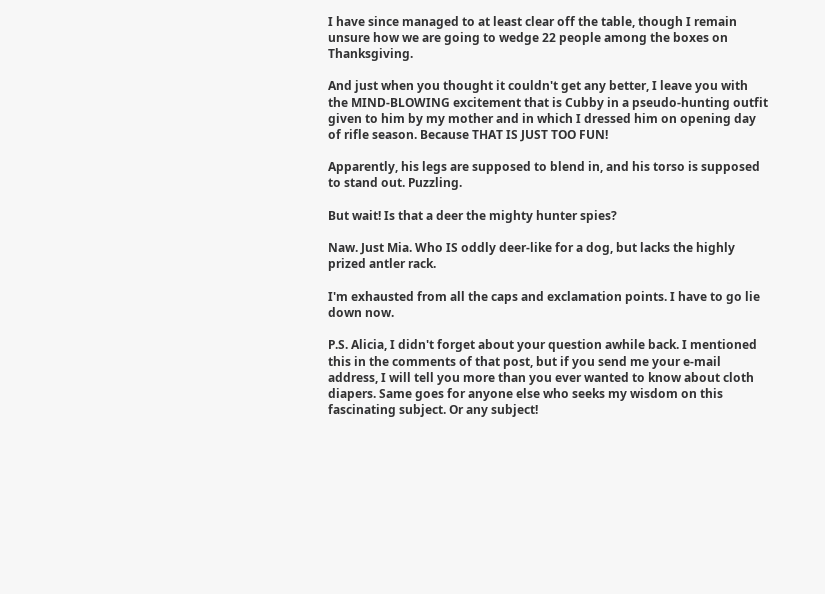I have since managed to at least clear off the table, though I remain unsure how we are going to wedge 22 people among the boxes on Thanksgiving.

And just when you thought it couldn't get any better, I leave you with the MIND-BLOWING excitement that is Cubby in a pseudo-hunting outfit given to him by my mother and in which I dressed him on opening day of rifle season. Because THAT IS JUST TOO FUN!

Apparently, his legs are supposed to blend in, and his torso is supposed to stand out. Puzzling.

But wait! Is that a deer the mighty hunter spies?

Naw. Just Mia. Who IS oddly deer-like for a dog, but lacks the highly prized antler rack.

I'm exhausted from all the caps and exclamation points. I have to go lie down now.

P.S. Alicia, I didn't forget about your question awhile back. I mentioned this in the comments of that post, but if you send me your e-mail address, I will tell you more than you ever wanted to know about cloth diapers. Same goes for anyone else who seeks my wisdom on this fascinating subject. Or any subject!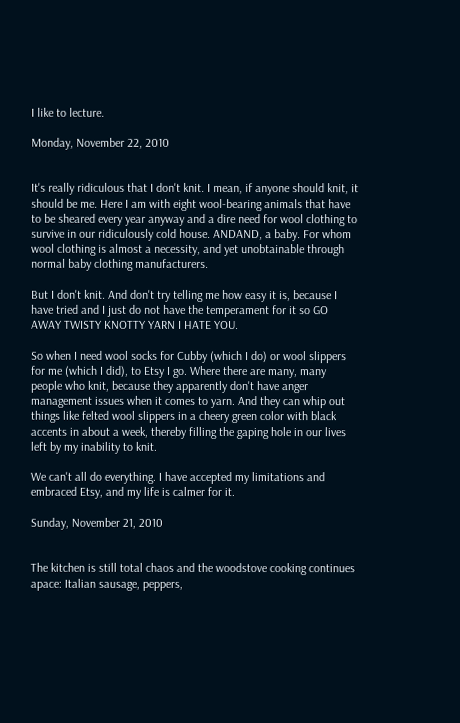I like to lecture.

Monday, November 22, 2010


It's really ridiculous that I don't knit. I mean, if anyone should knit, it should be me. Here I am with eight wool-bearing animals that have to be sheared every year anyway and a dire need for wool clothing to survive in our ridiculously cold house. ANDAND, a baby. For whom wool clothing is almost a necessity, and yet unobtainable through normal baby clothing manufacturers.

But I don't knit. And don't try telling me how easy it is, because I have tried and I just do not have the temperament for it so GO AWAY TWISTY KNOTTY YARN I HATE YOU.

So when I need wool socks for Cubby (which I do) or wool slippers for me (which I did), to Etsy I go. Where there are many, many people who knit, because they apparently don't have anger management issues when it comes to yarn. And they can whip out things like felted wool slippers in a cheery green color with black accents in about a week, thereby filling the gaping hole in our lives left by my inability to knit.

We can't all do everything. I have accepted my limitations and embraced Etsy, and my life is calmer for it.

Sunday, November 21, 2010


The kitchen is still total chaos and the woodstove cooking continues apace: Italian sausage, peppers,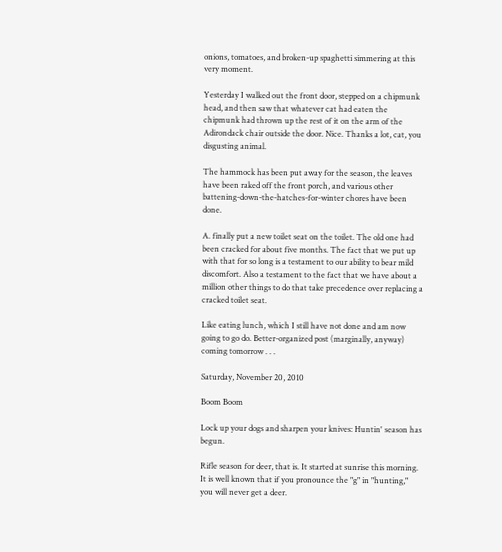onions, tomatoes, and broken-up spaghetti simmering at this very moment.

Yesterday I walked out the front door, stepped on a chipmunk head, and then saw that whatever cat had eaten the chipmunk had thrown up the rest of it on the arm of the Adirondack chair outside the door. Nice. Thanks a lot, cat, you disgusting animal.

The hammock has been put away for the season, the leaves have been raked off the front porch, and various other battening-down-the-hatches-for-winter chores have been done.

A. finally put a new toilet seat on the toilet. The old one had been cracked for about five months. The fact that we put up with that for so long is a testament to our ability to bear mild discomfort. Also a testament to the fact that we have about a million other things to do that take precedence over replacing a cracked toilet seat.

Like eating lunch, which I still have not done and am now going to go do. Better-organized post (marginally, anyway) coming tomorrow . . .

Saturday, November 20, 2010

Boom Boom

Lock up your dogs and sharpen your knives: Huntin' season has begun.

Rifle season for deer, that is. It started at sunrise this morning. It is well known that if you pronounce the "g" in "hunting," you will never get a deer.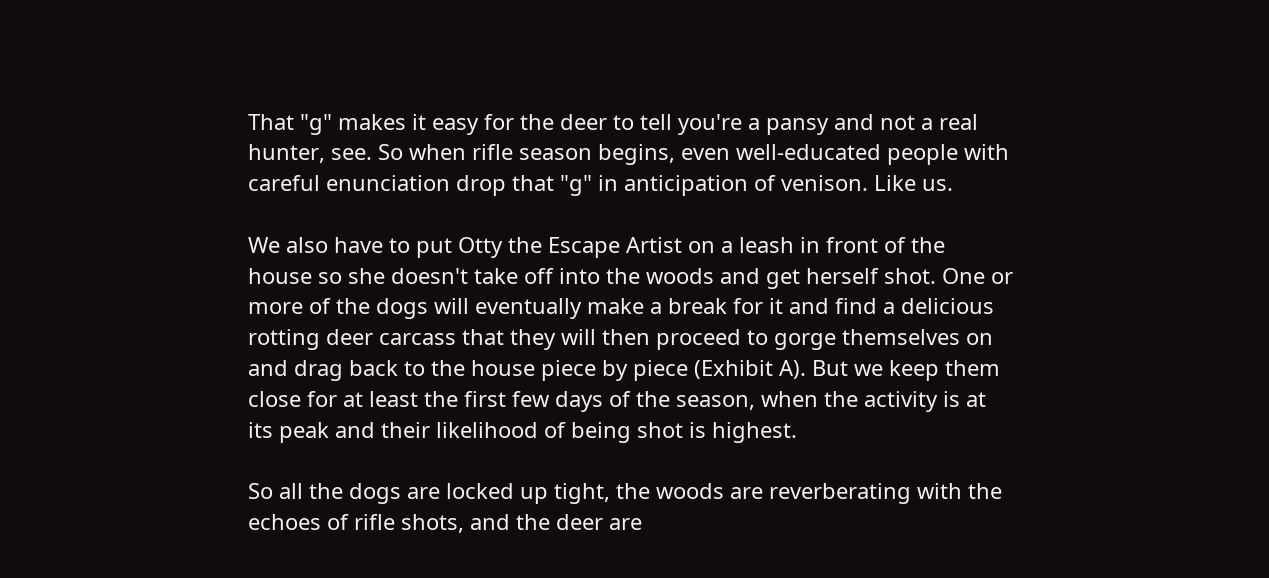That "g" makes it easy for the deer to tell you're a pansy and not a real hunter, see. So when rifle season begins, even well-educated people with careful enunciation drop that "g" in anticipation of venison. Like us.

We also have to put Otty the Escape Artist on a leash in front of the house so she doesn't take off into the woods and get herself shot. One or more of the dogs will eventually make a break for it and find a delicious rotting deer carcass that they will then proceed to gorge themselves on and drag back to the house piece by piece (Exhibit A). But we keep them close for at least the first few days of the season, when the activity is at its peak and their likelihood of being shot is highest.

So all the dogs are locked up tight, the woods are reverberating with the echoes of rifle shots, and the deer are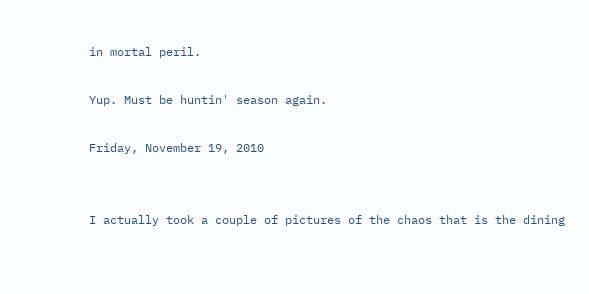in mortal peril.

Yup. Must be huntin' season again.

Friday, November 19, 2010


I actually took a couple of pictures of the chaos that is the dining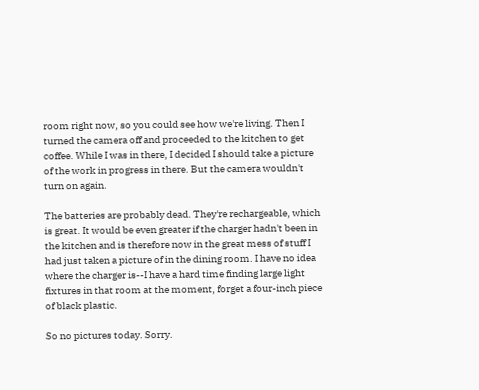room right now, so you could see how we're living. Then I turned the camera off and proceeded to the kitchen to get coffee. While I was in there, I decided I should take a picture of the work in progress in there. But the camera wouldn't turn on again.

The batteries are probably dead. They're rechargeable, which is great. It would be even greater if the charger hadn't been in the kitchen and is therefore now in the great mess of stuff I had just taken a picture of in the dining room. I have no idea where the charger is--I have a hard time finding large light fixtures in that room at the moment, forget a four-inch piece of black plastic.

So no pictures today. Sorry.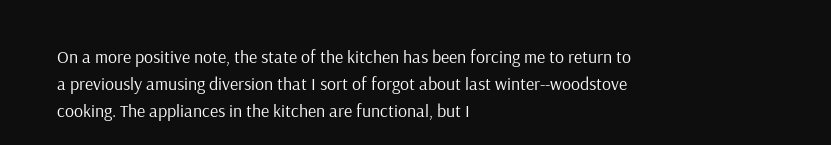On a more positive note, the state of the kitchen has been forcing me to return to a previously amusing diversion that I sort of forgot about last winter--woodstove cooking. The appliances in the kitchen are functional, but I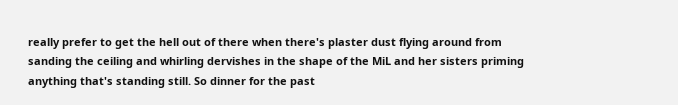really prefer to get the hell out of there when there's plaster dust flying around from sanding the ceiling and whirling dervishes in the shape of the MiL and her sisters priming anything that's standing still. So dinner for the past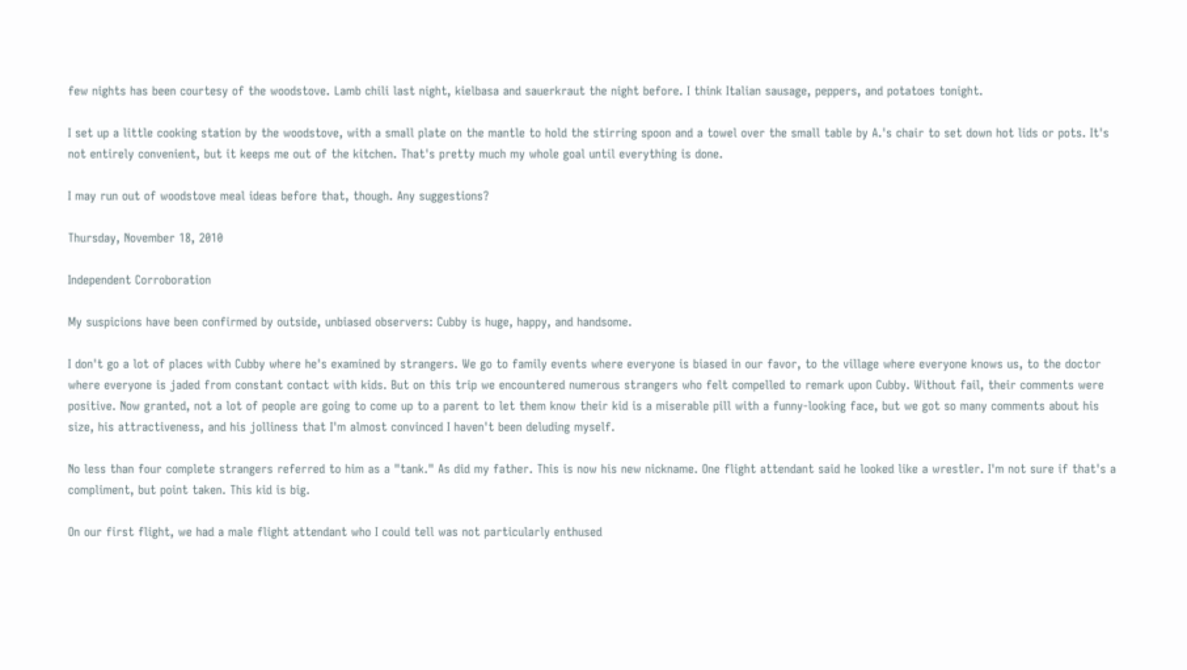few nights has been courtesy of the woodstove. Lamb chili last night, kielbasa and sauerkraut the night before. I think Italian sausage, peppers, and potatoes tonight.

I set up a little cooking station by the woodstove, with a small plate on the mantle to hold the stirring spoon and a towel over the small table by A.'s chair to set down hot lids or pots. It's not entirely convenient, but it keeps me out of the kitchen. That's pretty much my whole goal until everything is done.

I may run out of woodstove meal ideas before that, though. Any suggestions?

Thursday, November 18, 2010

Independent Corroboration

My suspicions have been confirmed by outside, unbiased observers: Cubby is huge, happy, and handsome.

I don't go a lot of places with Cubby where he's examined by strangers. We go to family events where everyone is biased in our favor, to the village where everyone knows us, to the doctor where everyone is jaded from constant contact with kids. But on this trip we encountered numerous strangers who felt compelled to remark upon Cubby. Without fail, their comments were positive. Now granted, not a lot of people are going to come up to a parent to let them know their kid is a miserable pill with a funny-looking face, but we got so many comments about his size, his attractiveness, and his jolliness that I'm almost convinced I haven't been deluding myself.

No less than four complete strangers referred to him as a "tank." As did my father. This is now his new nickname. One flight attendant said he looked like a wrestler. I'm not sure if that's a compliment, but point taken. This kid is big.

On our first flight, we had a male flight attendant who I could tell was not particularly enthused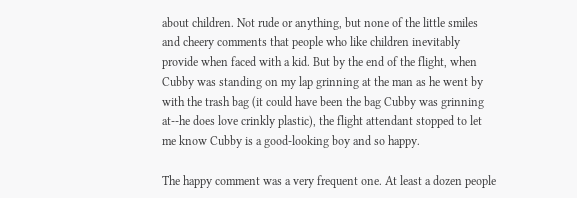about children. Not rude or anything, but none of the little smiles and cheery comments that people who like children inevitably provide when faced with a kid. But by the end of the flight, when Cubby was standing on my lap grinning at the man as he went by with the trash bag (it could have been the bag Cubby was grinning at--he does love crinkly plastic), the flight attendant stopped to let me know Cubby is a good-looking boy and so happy.

The happy comment was a very frequent one. At least a dozen people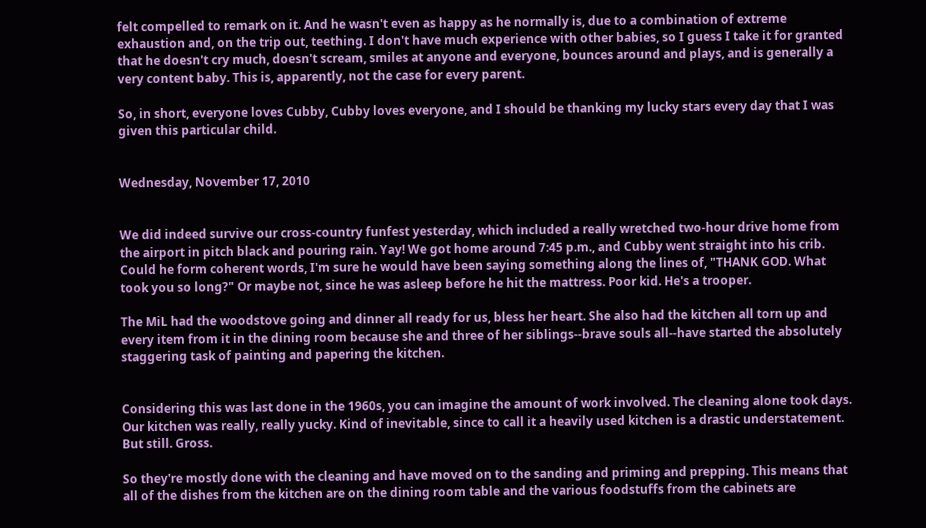felt compelled to remark on it. And he wasn't even as happy as he normally is, due to a combination of extreme exhaustion and, on the trip out, teething. I don't have much experience with other babies, so I guess I take it for granted that he doesn't cry much, doesn't scream, smiles at anyone and everyone, bounces around and plays, and is generally a very content baby. This is, apparently, not the case for every parent.

So, in short, everyone loves Cubby, Cubby loves everyone, and I should be thanking my lucky stars every day that I was given this particular child.


Wednesday, November 17, 2010


We did indeed survive our cross-country funfest yesterday, which included a really wretched two-hour drive home from the airport in pitch black and pouring rain. Yay! We got home around 7:45 p.m., and Cubby went straight into his crib. Could he form coherent words, I'm sure he would have been saying something along the lines of, "THANK GOD. What took you so long?" Or maybe not, since he was asleep before he hit the mattress. Poor kid. He's a trooper.

The MiL had the woodstove going and dinner all ready for us, bless her heart. She also had the kitchen all torn up and every item from it in the dining room because she and three of her siblings--brave souls all--have started the absolutely staggering task of painting and papering the kitchen.


Considering this was last done in the 1960s, you can imagine the amount of work involved. The cleaning alone took days. Our kitchen was really, really yucky. Kind of inevitable, since to call it a heavily used kitchen is a drastic understatement. But still. Gross.

So they're mostly done with the cleaning and have moved on to the sanding and priming and prepping. This means that all of the dishes from the kitchen are on the dining room table and the various foodstuffs from the cabinets are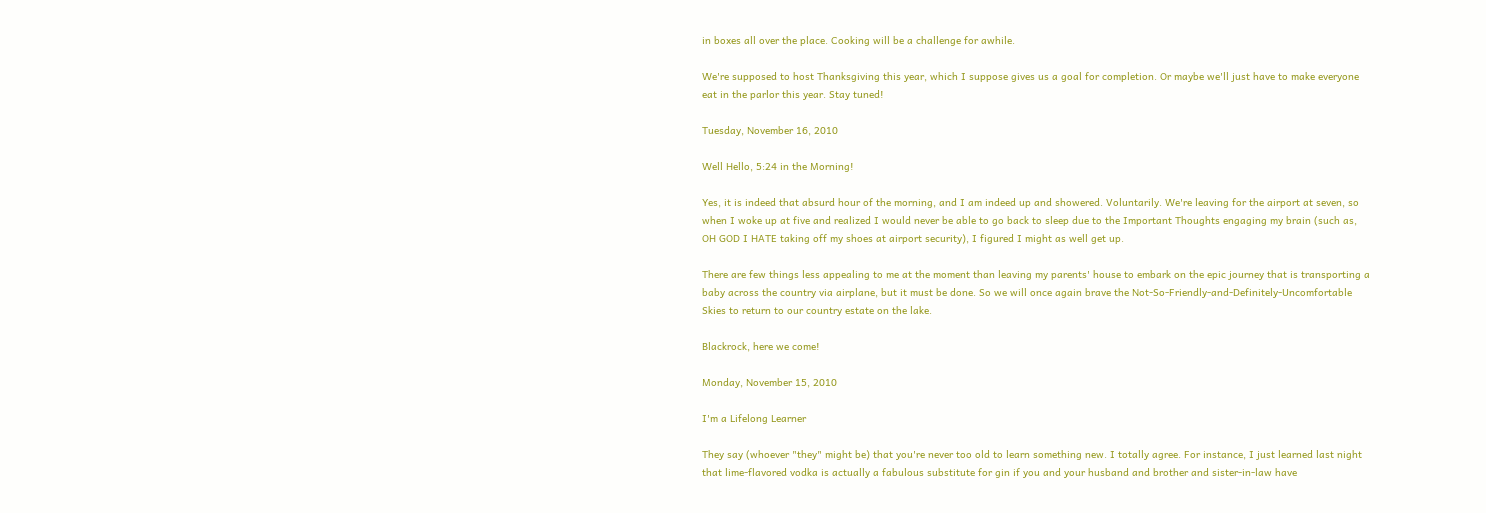in boxes all over the place. Cooking will be a challenge for awhile.

We're supposed to host Thanksgiving this year, which I suppose gives us a goal for completion. Or maybe we'll just have to make everyone eat in the parlor this year. Stay tuned!

Tuesday, November 16, 2010

Well Hello, 5:24 in the Morning!

Yes, it is indeed that absurd hour of the morning, and I am indeed up and showered. Voluntarily. We're leaving for the airport at seven, so when I woke up at five and realized I would never be able to go back to sleep due to the Important Thoughts engaging my brain (such as, OH GOD I HATE taking off my shoes at airport security), I figured I might as well get up.

There are few things less appealing to me at the moment than leaving my parents' house to embark on the epic journey that is transporting a baby across the country via airplane, but it must be done. So we will once again brave the Not-So-Friendly-and-Definitely-Uncomfortable Skies to return to our country estate on the lake.

Blackrock, here we come!

Monday, November 15, 2010

I'm a Lifelong Learner

They say (whoever "they" might be) that you're never too old to learn something new. I totally agree. For instance, I just learned last night that lime-flavored vodka is actually a fabulous substitute for gin if you and your husband and brother and sister-in-law have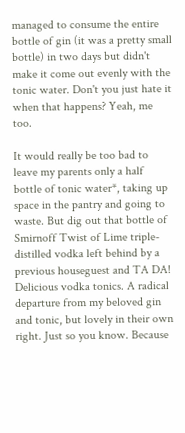managed to consume the entire bottle of gin (it was a pretty small bottle) in two days but didn't make it come out evenly with the tonic water. Don't you just hate it when that happens? Yeah, me too.

It would really be too bad to leave my parents only a half bottle of tonic water*, taking up space in the pantry and going to waste. But dig out that bottle of Smirnoff Twist of Lime triple-distilled vodka left behind by a previous houseguest and TA DA! Delicious vodka tonics. A radical departure from my beloved gin and tonic, but lovely in their own right. Just so you know. Because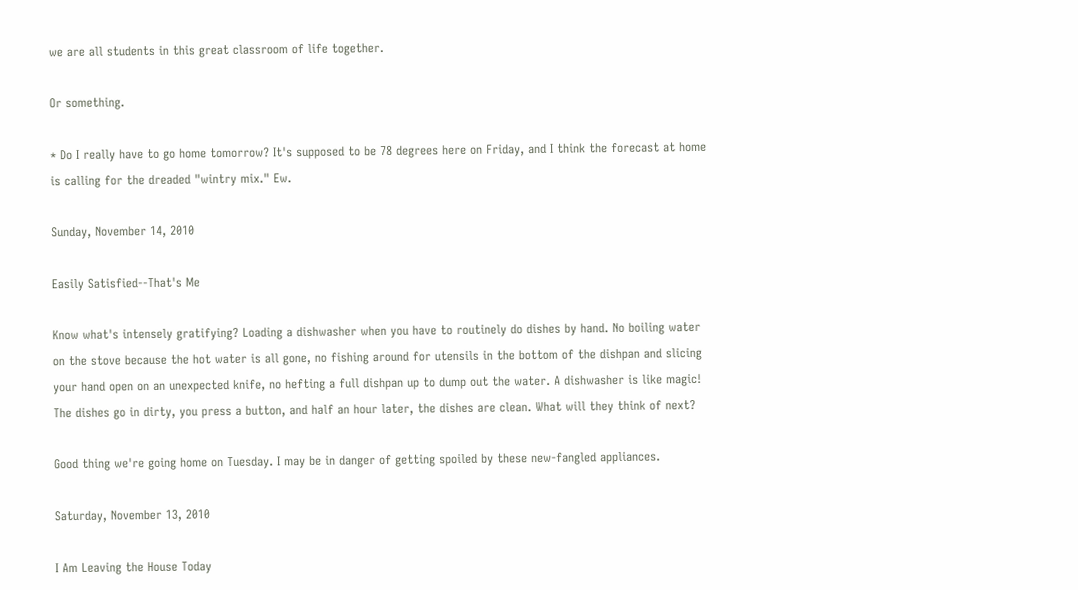we are all students in this great classroom of life together.

Or something.

* Do I really have to go home tomorrow? It's supposed to be 78 degrees here on Friday, and I think the forecast at home is calling for the dreaded "wintry mix." Ew.

Sunday, November 14, 2010

Easily Satisfied--That's Me

Know what's intensely gratifying? Loading a dishwasher when you have to routinely do dishes by hand. No boiling water on the stove because the hot water is all gone, no fishing around for utensils in the bottom of the dishpan and slicing your hand open on an unexpected knife, no hefting a full dishpan up to dump out the water. A dishwasher is like magic! The dishes go in dirty, you press a button, and half an hour later, the dishes are clean. What will they think of next?

Good thing we're going home on Tuesday. I may be in danger of getting spoiled by these new-fangled appliances.

Saturday, November 13, 2010

I Am Leaving the House Today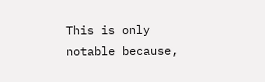This is only notable because,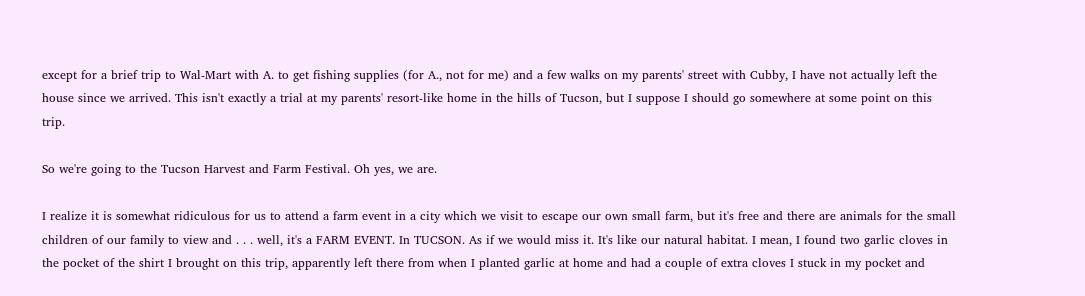except for a brief trip to Wal-Mart with A. to get fishing supplies (for A., not for me) and a few walks on my parents' street with Cubby, I have not actually left the house since we arrived. This isn't exactly a trial at my parents' resort-like home in the hills of Tucson, but I suppose I should go somewhere at some point on this trip.

So we're going to the Tucson Harvest and Farm Festival. Oh yes, we are.

I realize it is somewhat ridiculous for us to attend a farm event in a city which we visit to escape our own small farm, but it's free and there are animals for the small children of our family to view and . . . well, it's a FARM EVENT. In TUCSON. As if we would miss it. It's like our natural habitat. I mean, I found two garlic cloves in the pocket of the shirt I brought on this trip, apparently left there from when I planted garlic at home and had a couple of extra cloves I stuck in my pocket and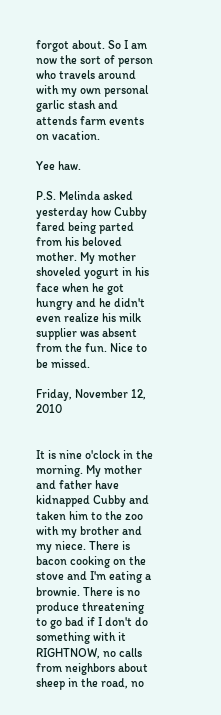forgot about. So I am now the sort of person who travels around with my own personal garlic stash and attends farm events on vacation.

Yee haw.

P.S. Melinda asked yesterday how Cubby fared being parted from his beloved mother. My mother shoveled yogurt in his face when he got hungry and he didn't even realize his milk supplier was absent from the fun. Nice to be missed.

Friday, November 12, 2010


It is nine o'clock in the morning. My mother and father have kidnapped Cubby and taken him to the zoo with my brother and my niece. There is bacon cooking on the stove and I'm eating a brownie. There is no produce threatening to go bad if I don't do something with it RIGHTNOW, no calls from neighbors about sheep in the road, no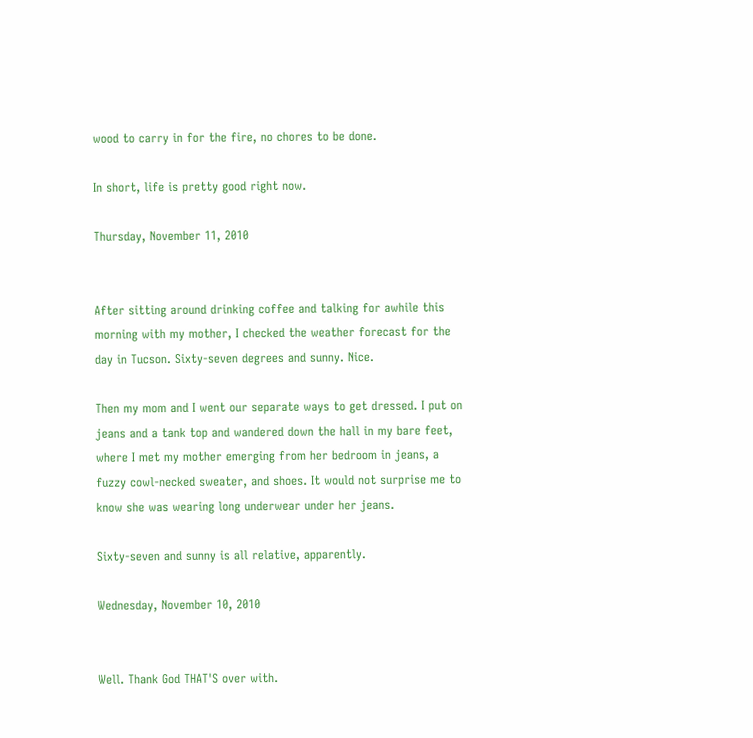wood to carry in for the fire, no chores to be done.

In short, life is pretty good right now.

Thursday, November 11, 2010


After sitting around drinking coffee and talking for awhile this morning with my mother, I checked the weather forecast for the day in Tucson. Sixty-seven degrees and sunny. Nice.

Then my mom and I went our separate ways to get dressed. I put on jeans and a tank top and wandered down the hall in my bare feet, where I met my mother emerging from her bedroom in jeans, a fuzzy cowl-necked sweater, and shoes. It would not surprise me to know she was wearing long underwear under her jeans.

Sixty-seven and sunny is all relative, apparently.

Wednesday, November 10, 2010


Well. Thank God THAT'S over with.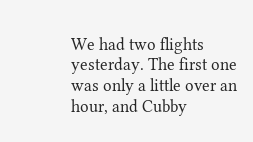We had two flights yesterday. The first one was only a little over an hour, and Cubby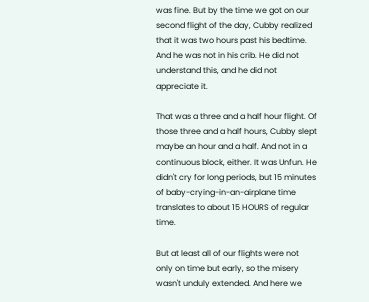was fine. But by the time we got on our second flight of the day, Cubby realized that it was two hours past his bedtime. And he was not in his crib. He did not understand this, and he did not appreciate it.

That was a three and a half hour flight. Of those three and a half hours, Cubby slept maybe an hour and a half. And not in a continuous block, either. It was Unfun. He didn't cry for long periods, but 15 minutes of baby-crying-in-an-airplane time translates to about 15 HOURS of regular time.

But at least all of our flights were not only on time but early, so the misery wasn't unduly extended. And here we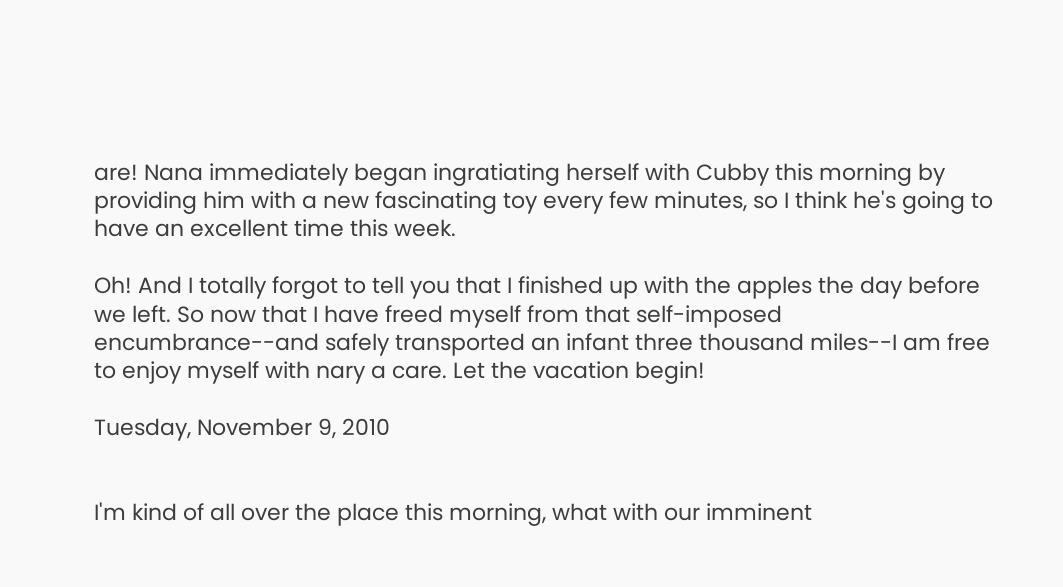are! Nana immediately began ingratiating herself with Cubby this morning by providing him with a new fascinating toy every few minutes, so I think he's going to have an excellent time this week.

Oh! And I totally forgot to tell you that I finished up with the apples the day before we left. So now that I have freed myself from that self-imposed encumbrance--and safely transported an infant three thousand miles--I am free to enjoy myself with nary a care. Let the vacation begin!

Tuesday, November 9, 2010


I'm kind of all over the place this morning, what with our imminent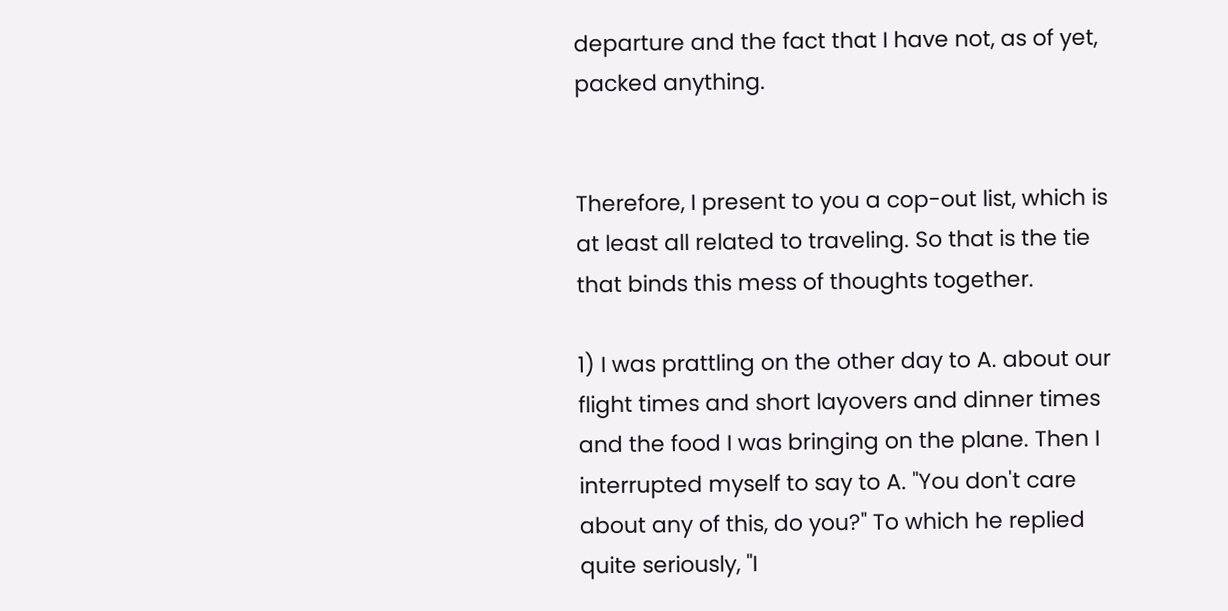departure and the fact that I have not, as of yet, packed anything.


Therefore, I present to you a cop-out list, which is at least all related to traveling. So that is the tie that binds this mess of thoughts together.

1) I was prattling on the other day to A. about our flight times and short layovers and dinner times and the food I was bringing on the plane. Then I interrupted myself to say to A. "You don't care about any of this, do you?" To which he replied quite seriously, "I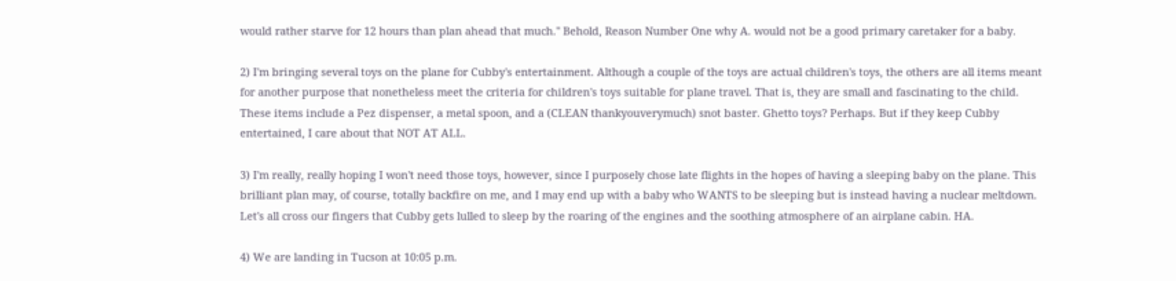would rather starve for 12 hours than plan ahead that much." Behold, Reason Number One why A. would not be a good primary caretaker for a baby.

2) I'm bringing several toys on the plane for Cubby's entertainment. Although a couple of the toys are actual children's toys, the others are all items meant for another purpose that nonetheless meet the criteria for children's toys suitable for plane travel. That is, they are small and fascinating to the child. These items include a Pez dispenser, a metal spoon, and a (CLEAN thankyouverymuch) snot baster. Ghetto toys? Perhaps. But if they keep Cubby entertained, I care about that NOT AT ALL.

3) I'm really, really hoping I won't need those toys, however, since I purposely chose late flights in the hopes of having a sleeping baby on the plane. This brilliant plan may, of course, totally backfire on me, and I may end up with a baby who WANTS to be sleeping but is instead having a nuclear meltdown. Let's all cross our fingers that Cubby gets lulled to sleep by the roaring of the engines and the soothing atmosphere of an airplane cabin. HA.

4) We are landing in Tucson at 10:05 p.m.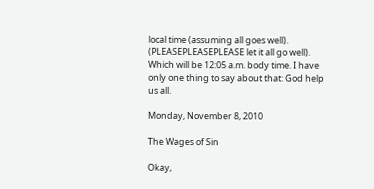local time (assuming all goes well). (PLEASEPLEASEPLEASE let it all go well). Which will be 12:05 a.m. body time. I have only one thing to say about that: God help us all.

Monday, November 8, 2010

The Wages of Sin

Okay,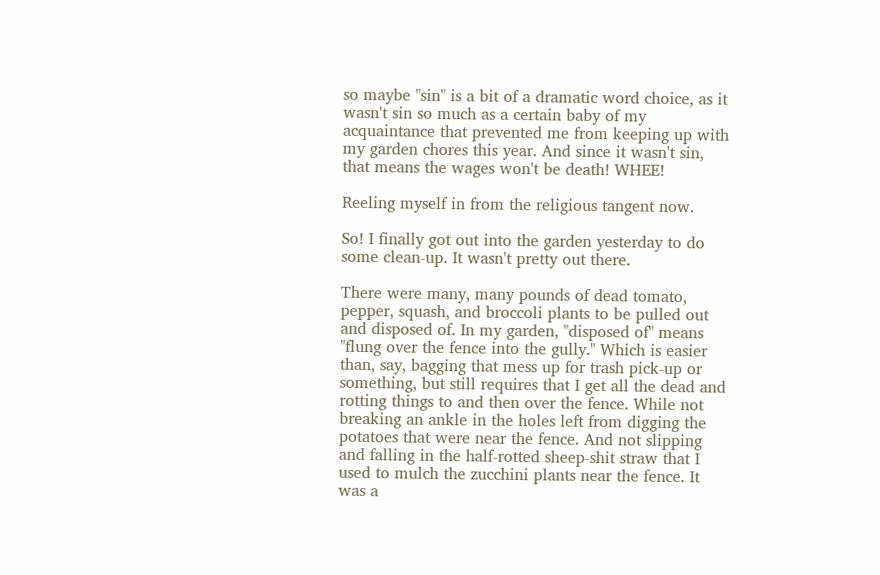so maybe "sin" is a bit of a dramatic word choice, as it wasn't sin so much as a certain baby of my acquaintance that prevented me from keeping up with my garden chores this year. And since it wasn't sin, that means the wages won't be death! WHEE!

Reeling myself in from the religious tangent now.

So! I finally got out into the garden yesterday to do some clean-up. It wasn't pretty out there.

There were many, many pounds of dead tomato, pepper, squash, and broccoli plants to be pulled out and disposed of. In my garden, "disposed of" means "flung over the fence into the gully." Which is easier than, say, bagging that mess up for trash pick-up or something, but still requires that I get all the dead and rotting things to and then over the fence. While not breaking an ankle in the holes left from digging the potatoes that were near the fence. And not slipping and falling in the half-rotted sheep-shit straw that I used to mulch the zucchini plants near the fence. It was a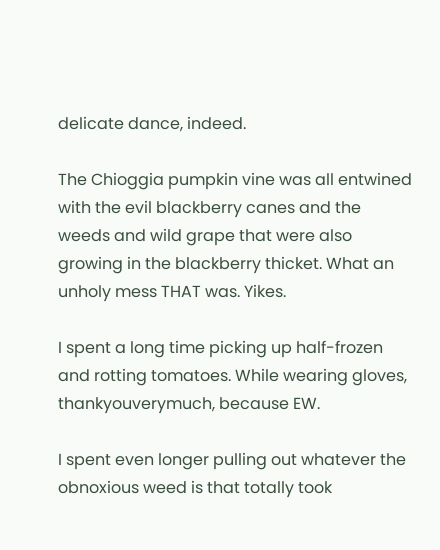delicate dance, indeed.

The Chioggia pumpkin vine was all entwined with the evil blackberry canes and the weeds and wild grape that were also growing in the blackberry thicket. What an unholy mess THAT was. Yikes.

I spent a long time picking up half-frozen and rotting tomatoes. While wearing gloves, thankyouverymuch, because EW.

I spent even longer pulling out whatever the obnoxious weed is that totally took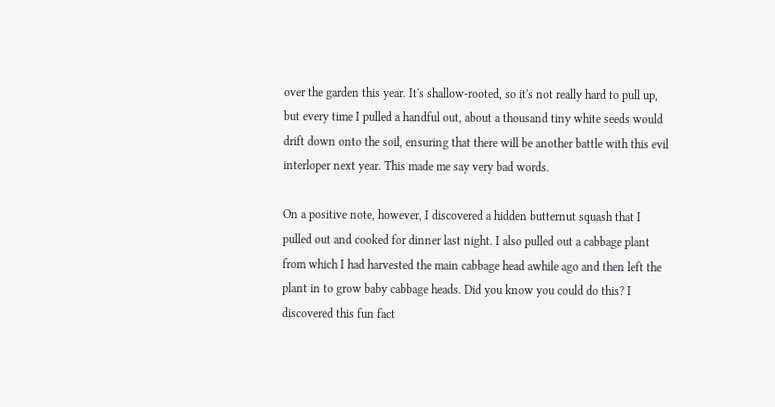over the garden this year. It's shallow-rooted, so it's not really hard to pull up, but every time I pulled a handful out, about a thousand tiny white seeds would drift down onto the soil, ensuring that there will be another battle with this evil interloper next year. This made me say very bad words.

On a positive note, however, I discovered a hidden butternut squash that I pulled out and cooked for dinner last night. I also pulled out a cabbage plant from which I had harvested the main cabbage head awhile ago and then left the plant in to grow baby cabbage heads. Did you know you could do this? I discovered this fun fact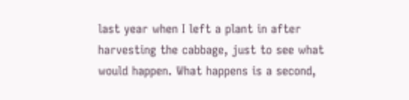last year when I left a plant in after harvesting the cabbage, just to see what would happen. What happens is a second,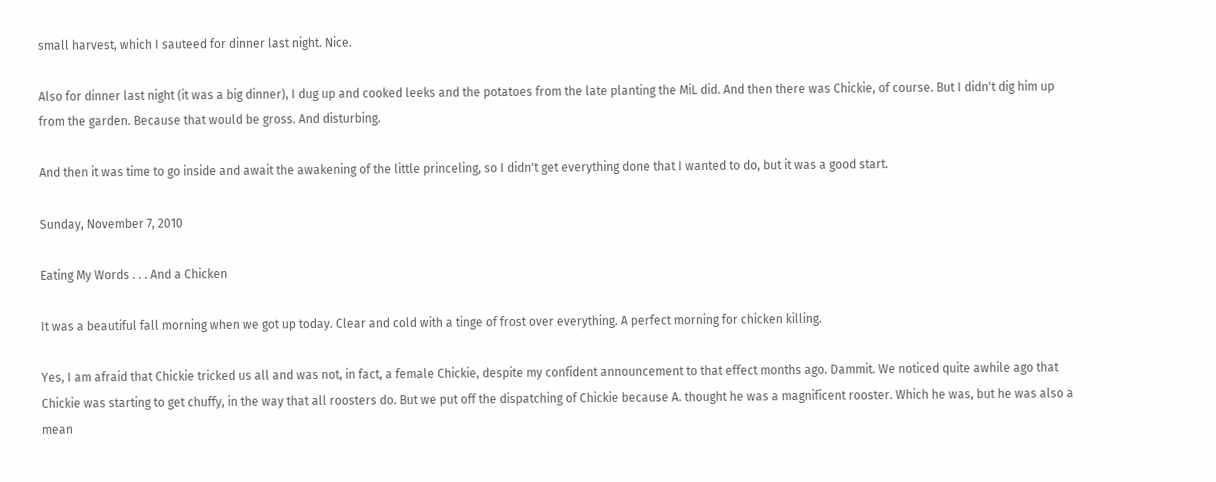small harvest, which I sauteed for dinner last night. Nice.

Also for dinner last night (it was a big dinner), I dug up and cooked leeks and the potatoes from the late planting the MiL did. And then there was Chickie, of course. But I didn't dig him up from the garden. Because that would be gross. And disturbing.

And then it was time to go inside and await the awakening of the little princeling, so I didn't get everything done that I wanted to do, but it was a good start.

Sunday, November 7, 2010

Eating My Words . . . And a Chicken

It was a beautiful fall morning when we got up today. Clear and cold with a tinge of frost over everything. A perfect morning for chicken killing.

Yes, I am afraid that Chickie tricked us all and was not, in fact, a female Chickie, despite my confident announcement to that effect months ago. Dammit. We noticed quite awhile ago that Chickie was starting to get chuffy, in the way that all roosters do. But we put off the dispatching of Chickie because A. thought he was a magnificent rooster. Which he was, but he was also a mean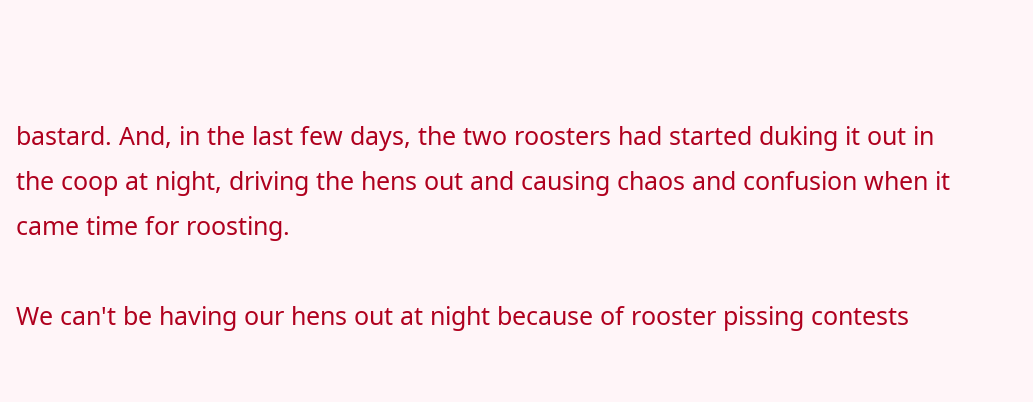bastard. And, in the last few days, the two roosters had started duking it out in the coop at night, driving the hens out and causing chaos and confusion when it came time for roosting.

We can't be having our hens out at night because of rooster pissing contests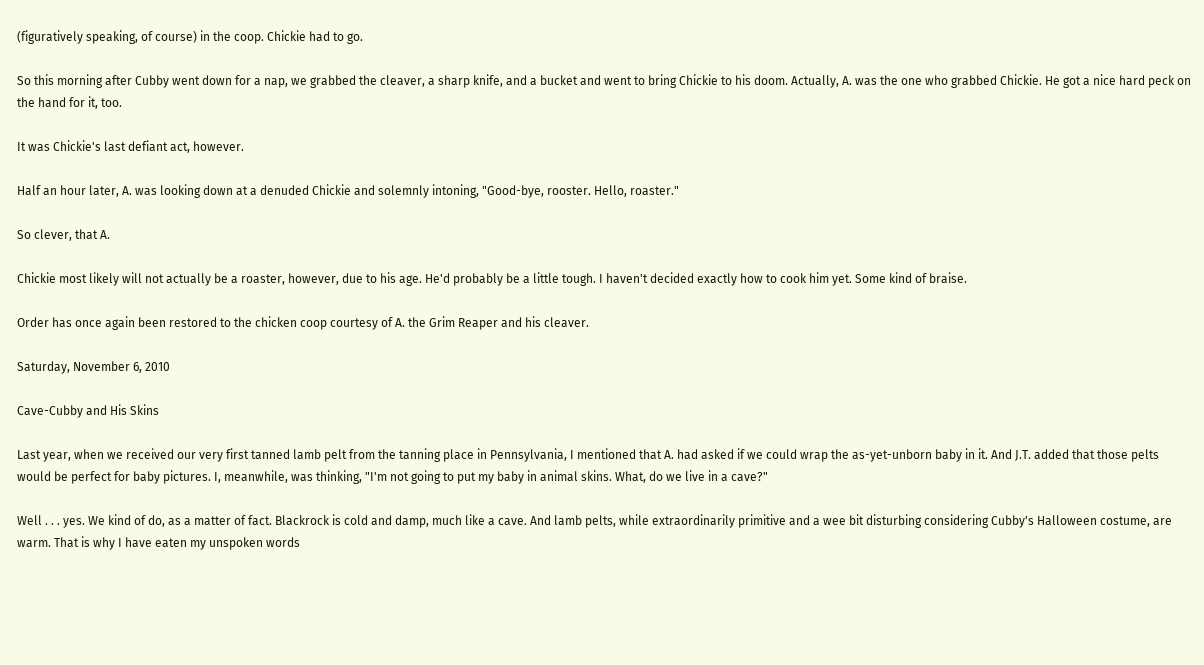(figuratively speaking, of course) in the coop. Chickie had to go.

So this morning after Cubby went down for a nap, we grabbed the cleaver, a sharp knife, and a bucket and went to bring Chickie to his doom. Actually, A. was the one who grabbed Chickie. He got a nice hard peck on the hand for it, too.

It was Chickie's last defiant act, however.

Half an hour later, A. was looking down at a denuded Chickie and solemnly intoning, "Good-bye, rooster. Hello, roaster."

So clever, that A.

Chickie most likely will not actually be a roaster, however, due to his age. He'd probably be a little tough. I haven't decided exactly how to cook him yet. Some kind of braise.

Order has once again been restored to the chicken coop courtesy of A. the Grim Reaper and his cleaver.

Saturday, November 6, 2010

Cave-Cubby and His Skins

Last year, when we received our very first tanned lamb pelt from the tanning place in Pennsylvania, I mentioned that A. had asked if we could wrap the as-yet-unborn baby in it. And J.T. added that those pelts would be perfect for baby pictures. I, meanwhile, was thinking, "I'm not going to put my baby in animal skins. What, do we live in a cave?"

Well . . . yes. We kind of do, as a matter of fact. Blackrock is cold and damp, much like a cave. And lamb pelts, while extraordinarily primitive and a wee bit disturbing considering Cubby's Halloween costume, are warm. That is why I have eaten my unspoken words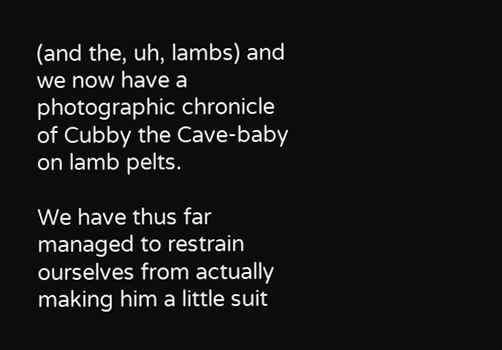(and the, uh, lambs) and we now have a photographic chronicle of Cubby the Cave-baby on lamb pelts.

We have thus far managed to restrain ourselves from actually making him a little suit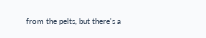from the pelts, but there's a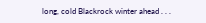long, cold Blackrock winter ahead . . .